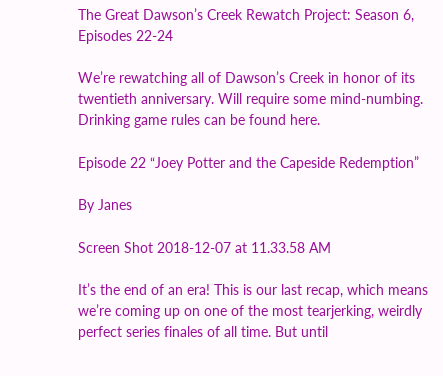The Great Dawson’s Creek Rewatch Project: Season 6, Episodes 22-24

We’re rewatching all of Dawson’s Creek in honor of its twentieth anniversary. Will require some mind-numbing. Drinking game rules can be found here.

Episode 22 “Joey Potter and the Capeside Redemption”

By Janes

Screen Shot 2018-12-07 at 11.33.58 AM

It’s the end of an era! This is our last recap, which means we’re coming up on one of the most tearjerking, weirdly perfect series finales of all time. But until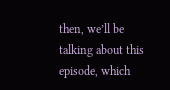then, we’ll be talking about this episode, which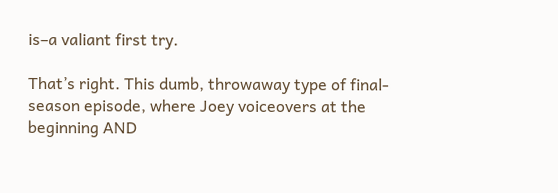is–a valiant first try.

That’s right. This dumb, throwaway type of final-season episode, where Joey voiceovers at the beginning AND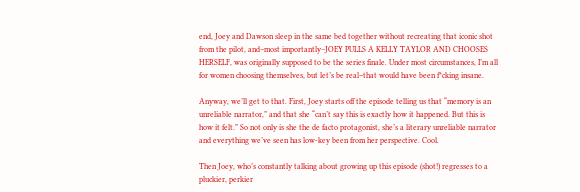end, Joey and Dawson sleep in the same bed together without recreating that iconic shot from the pilot, and–most importantly–JOEY PULLS A KELLY TAYLOR AND CHOOSES HERSELF, was originally supposed to be the series finale. Under most circumstances, I’m all for women choosing themselves, but let’s be real–that would have been f*cking insane.

Anyway, we’ll get to that. First, Joey starts off the episode telling us that “memory is an unreliable narrator,” and that she “can’t say this is exactly how it happened. But this is how it felt.” So not only is she the de facto protagonist, she’s a literary unreliable narrator and everything we’ve seen has low-key been from her perspective. Cool.

Then Joey, who’s constantly talking about growing up this episode (shot!) regresses to a pluckier, perkier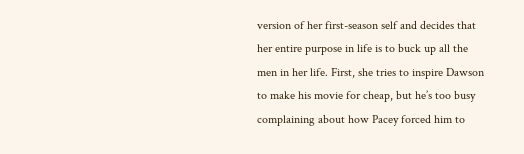version of her first-season self and decides that her entire purpose in life is to buck up all the men in her life. First, she tries to inspire Dawson to make his movie for cheap, but he’s too busy complaining about how Pacey forced him to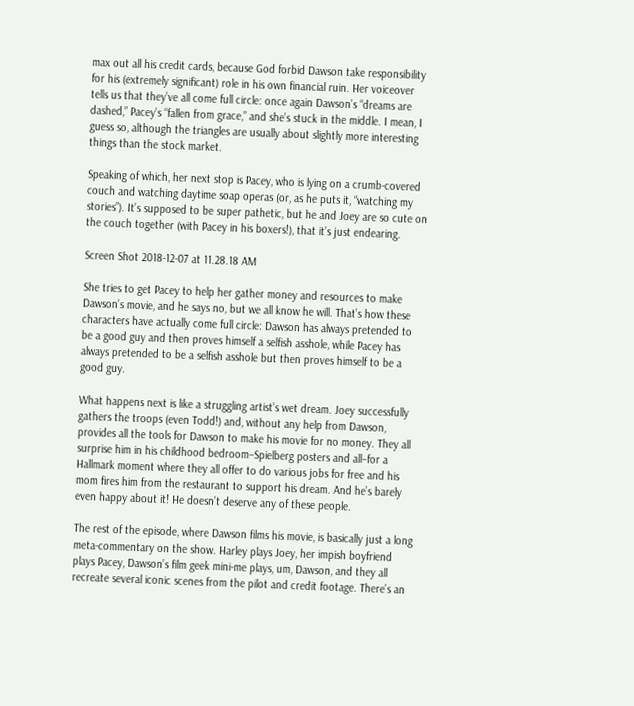max out all his credit cards, because God forbid Dawson take responsibility for his (extremely significant) role in his own financial ruin. Her voiceover tells us that they’ve all come full circle: once again Dawson’s “dreams are dashed,” Pacey’s “fallen from grace,” and she’s stuck in the middle. I mean, I guess so, although the triangles are usually about slightly more interesting things than the stock market.

Speaking of which, her next stop is Pacey, who is lying on a crumb-covered couch and watching daytime soap operas (or, as he puts it, “watching my stories”). It’s supposed to be super pathetic, but he and Joey are so cute on the couch together (with Pacey in his boxers!), that it’s just endearing.

Screen Shot 2018-12-07 at 11.28.18 AM

She tries to get Pacey to help her gather money and resources to make Dawson’s movie, and he says no, but we all know he will. That’s how these characters have actually come full circle: Dawson has always pretended to be a good guy and then proves himself a selfish asshole, while Pacey has always pretended to be a selfish asshole but then proves himself to be a good guy.

What happens next is like a struggling artist’s wet dream. Joey successfully gathers the troops (even Todd!) and, without any help from Dawson, provides all the tools for Dawson to make his movie for no money. They all surprise him in his childhood bedroom–Spielberg posters and all–for a Hallmark moment where they all offer to do various jobs for free and his mom fires him from the restaurant to support his dream. And he’s barely even happy about it! He doesn’t deserve any of these people.

The rest of the episode, where Dawson films his movie, is basically just a long meta-commentary on the show. Harley plays Joey, her impish boyfriend plays Pacey, Dawson’s film geek mini-me plays, um, Dawson, and they all recreate several iconic scenes from the pilot and credit footage. There’s an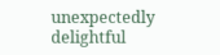unexpectedly delightful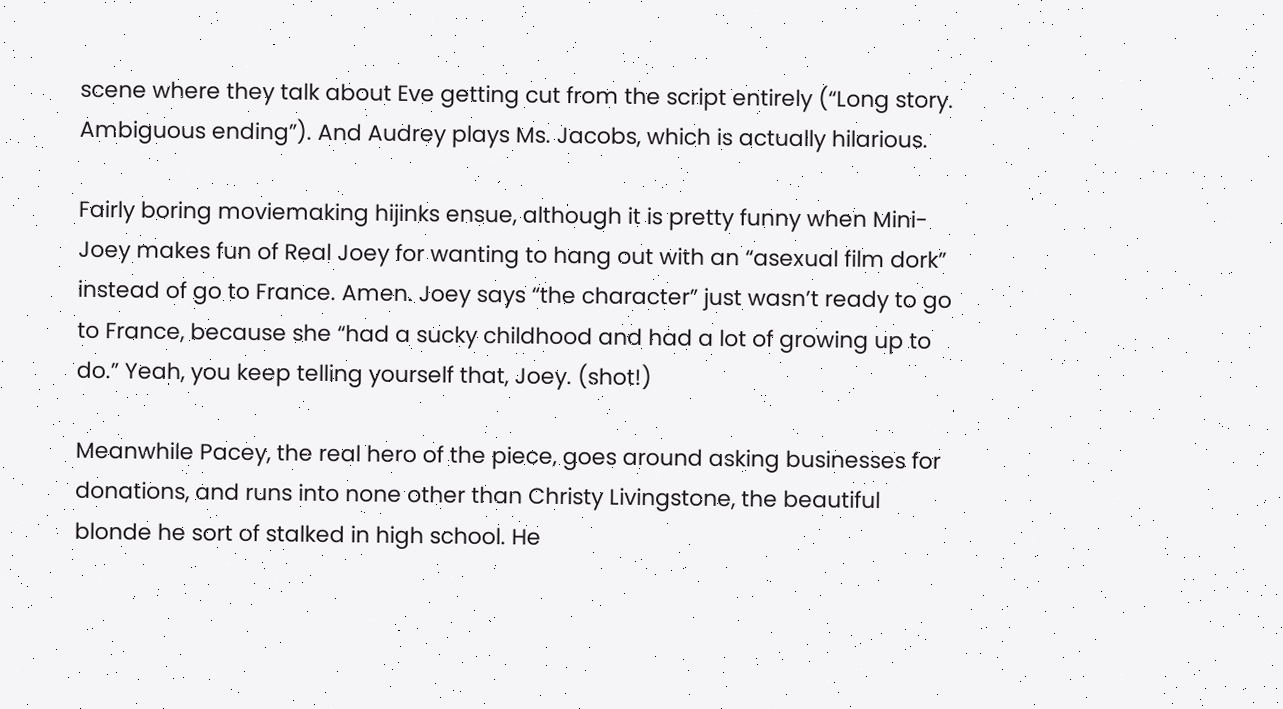scene where they talk about Eve getting cut from the script entirely (“Long story. Ambiguous ending”). And Audrey plays Ms. Jacobs, which is actually hilarious.

Fairly boring moviemaking hijinks ensue, although it is pretty funny when Mini-Joey makes fun of Real Joey for wanting to hang out with an “asexual film dork” instead of go to France. Amen. Joey says “the character” just wasn’t ready to go to France, because she “had a sucky childhood and had a lot of growing up to do.” Yeah, you keep telling yourself that, Joey. (shot!)

Meanwhile Pacey, the real hero of the piece, goes around asking businesses for donations, and runs into none other than Christy Livingstone, the beautiful blonde he sort of stalked in high school. He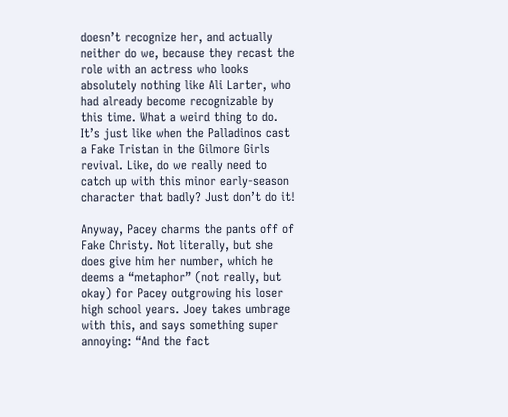doesn’t recognize her, and actually neither do we, because they recast the role with an actress who looks absolutely nothing like Ali Larter, who had already become recognizable by this time. What a weird thing to do. It’s just like when the Palladinos cast a Fake Tristan in the Gilmore Girls revival. Like, do we really need to catch up with this minor early-season character that badly? Just don’t do it!

Anyway, Pacey charms the pants off of Fake Christy. Not literally, but she does give him her number, which he deems a “metaphor” (not really, but okay) for Pacey outgrowing his loser high school years. Joey takes umbrage with this, and says something super annoying: “And the fact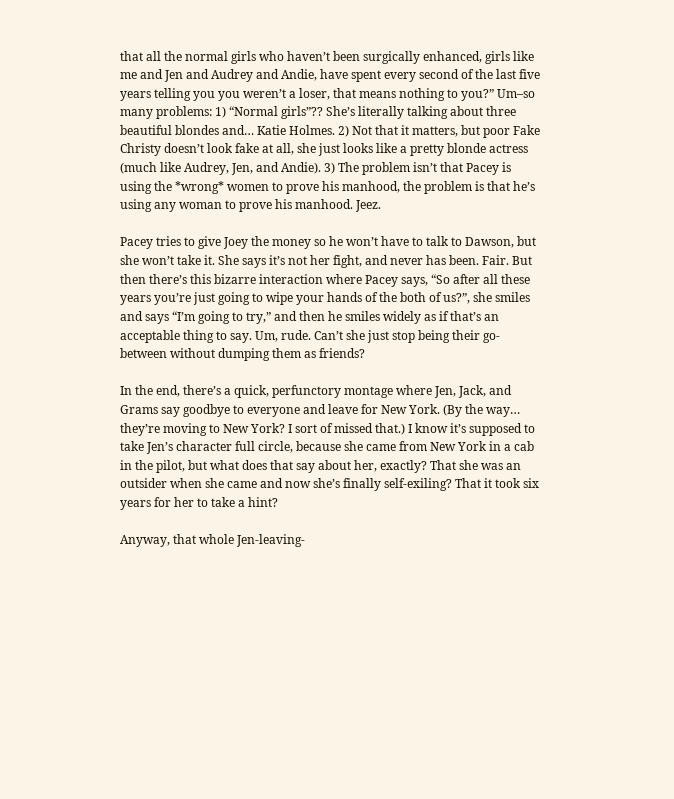that all the normal girls who haven’t been surgically enhanced, girls like me and Jen and Audrey and Andie, have spent every second of the last five years telling you you weren’t a loser, that means nothing to you?” Um–so many problems: 1) “Normal girls”?? She’s literally talking about three beautiful blondes and… Katie Holmes. 2) Not that it matters, but poor Fake Christy doesn’t look fake at all, she just looks like a pretty blonde actress (much like Audrey, Jen, and Andie). 3) The problem isn’t that Pacey is using the *wrong* women to prove his manhood, the problem is that he’s using any woman to prove his manhood. Jeez.

Pacey tries to give Joey the money so he won’t have to talk to Dawson, but she won’t take it. She says it’s not her fight, and never has been. Fair. But then there’s this bizarre interaction where Pacey says, “So after all these years you’re just going to wipe your hands of the both of us?”, she smiles and says “I’m going to try,” and then he smiles widely as if that’s an acceptable thing to say. Um, rude. Can’t she just stop being their go-between without dumping them as friends?

In the end, there’s a quick, perfunctory montage where Jen, Jack, and Grams say goodbye to everyone and leave for New York. (By the way… they’re moving to New York? I sort of missed that.) I know it’s supposed to take Jen’s character full circle, because she came from New York in a cab in the pilot, but what does that say about her, exactly? That she was an outsider when she came and now she’s finally self-exiling? That it took six years for her to take a hint?

Anyway, that whole Jen-leaving-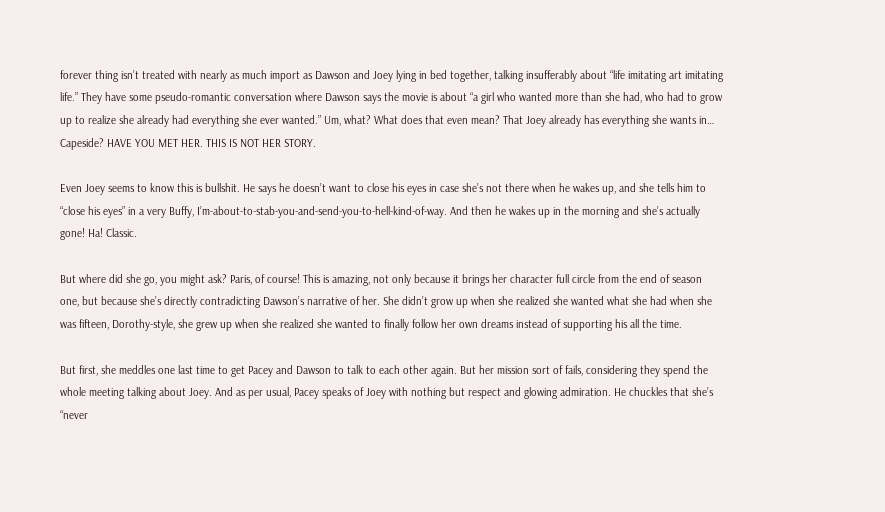forever thing isn’t treated with nearly as much import as Dawson and Joey lying in bed together, talking insufferably about “life imitating art imitating life.” They have some pseudo-romantic conversation where Dawson says the movie is about “a girl who wanted more than she had, who had to grow up to realize she already had everything she ever wanted.” Um, what? What does that even mean? That Joey already has everything she wants in… Capeside? HAVE YOU MET HER. THIS IS NOT HER STORY.

Even Joey seems to know this is bullshit. He says he doesn’t want to close his eyes in case she’s not there when he wakes up, and she tells him to “close his eyes” in a very Buffy, I’m-about-to-stab-you-and-send-you-to-hell-kind-of-way. And then he wakes up in the morning and she’s actually gone! Ha! Classic.

But where did she go, you might ask? Paris, of course! This is amazing, not only because it brings her character full circle from the end of season one, but because she’s directly contradicting Dawson’s narrative of her. She didn’t grow up when she realized she wanted what she had when she was fifteen, Dorothy-style, she grew up when she realized she wanted to finally follow her own dreams instead of supporting his all the time.

But first, she meddles one last time to get Pacey and Dawson to talk to each other again. But her mission sort of fails, considering they spend the whole meeting talking about Joey. And as per usual, Pacey speaks of Joey with nothing but respect and glowing admiration. He chuckles that she’s “never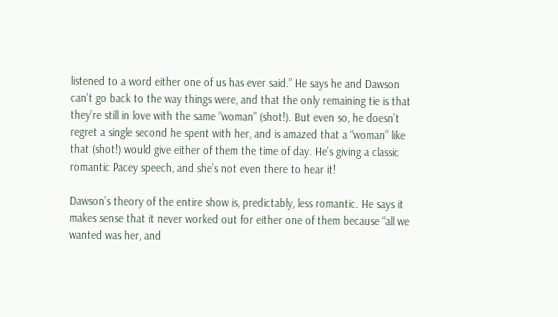listened to a word either one of us has ever said.” He says he and Dawson can’t go back to the way things were, and that the only remaining tie is that they’re still in love with the same “woman” (shot!). But even so, he doesn’t regret a single second he spent with her, and is amazed that a “woman” like that (shot!) would give either of them the time of day. He’s giving a classic romantic Pacey speech, and she’s not even there to hear it!

Dawson’s theory of the entire show is, predictably, less romantic. He says it makes sense that it never worked out for either one of them because “all we wanted was her, and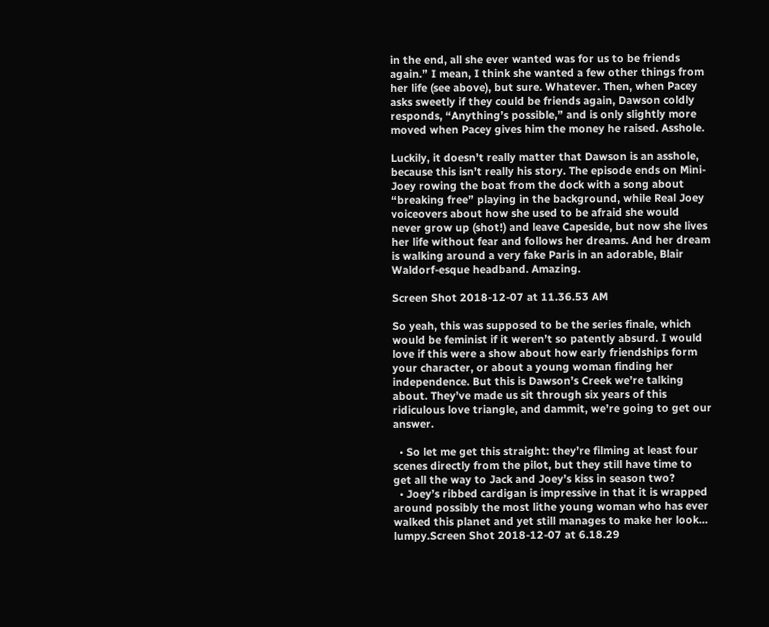in the end, all she ever wanted was for us to be friends again.” I mean, I think she wanted a few other things from her life (see above), but sure. Whatever. Then, when Pacey asks sweetly if they could be friends again, Dawson coldly responds, “Anything’s possible,” and is only slightly more moved when Pacey gives him the money he raised. Asshole.

Luckily, it doesn’t really matter that Dawson is an asshole, because this isn’t really his story. The episode ends on Mini-Joey rowing the boat from the dock with a song about “breaking free” playing in the background, while Real Joey voiceovers about how she used to be afraid she would never grow up (shot!) and leave Capeside, but now she lives her life without fear and follows her dreams. And her dream is walking around a very fake Paris in an adorable, Blair Waldorf-esque headband. Amazing.

Screen Shot 2018-12-07 at 11.36.53 AM

So yeah, this was supposed to be the series finale, which would be feminist if it weren’t so patently absurd. I would love if this were a show about how early friendships form your character, or about a young woman finding her independence. But this is Dawson’s Creek we’re talking about. They’ve made us sit through six years of this ridiculous love triangle, and dammit, we’re going to get our answer.

  • So let me get this straight: they’re filming at least four scenes directly from the pilot, but they still have time to get all the way to Jack and Joey’s kiss in season two?
  • Joey’s ribbed cardigan is impressive in that it is wrapped around possibly the most lithe young woman who has ever walked this planet and yet still manages to make her look… lumpy.Screen Shot 2018-12-07 at 6.18.29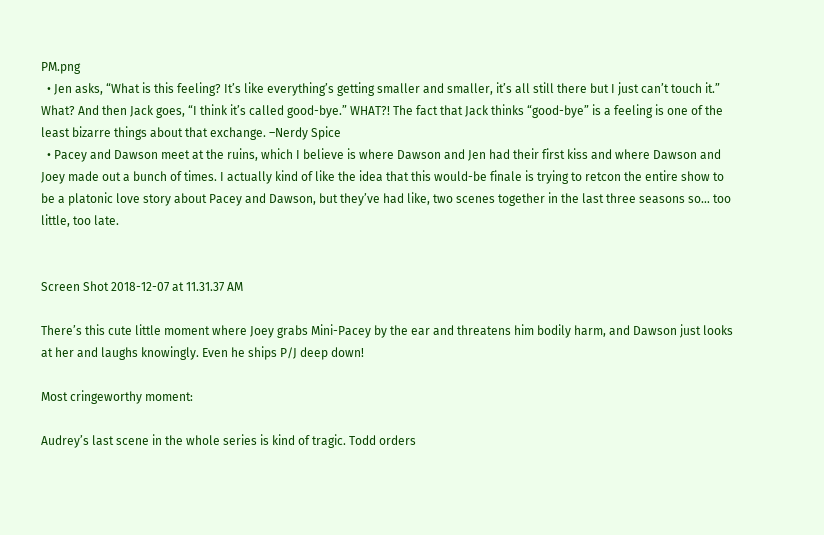PM.png
  • Jen asks, “What is this feeling? It’s like everything’s getting smaller and smaller, it’s all still there but I just can’t touch it.” What? And then Jack goes, “I think it’s called good-bye.” WHAT?! The fact that Jack thinks “good-bye” is a feeling is one of the least bizarre things about that exchange. –Nerdy Spice
  • Pacey and Dawson meet at the ruins, which I believe is where Dawson and Jen had their first kiss and where Dawson and Joey made out a bunch of times. I actually kind of like the idea that this would-be finale is trying to retcon the entire show to be a platonic love story about Pacey and Dawson, but they’ve had like, two scenes together in the last three seasons so… too little, too late.


Screen Shot 2018-12-07 at 11.31.37 AM

There’s this cute little moment where Joey grabs Mini-Pacey by the ear and threatens him bodily harm, and Dawson just looks at her and laughs knowingly. Even he ships P/J deep down!

Most cringeworthy moment:

Audrey’s last scene in the whole series is kind of tragic. Todd orders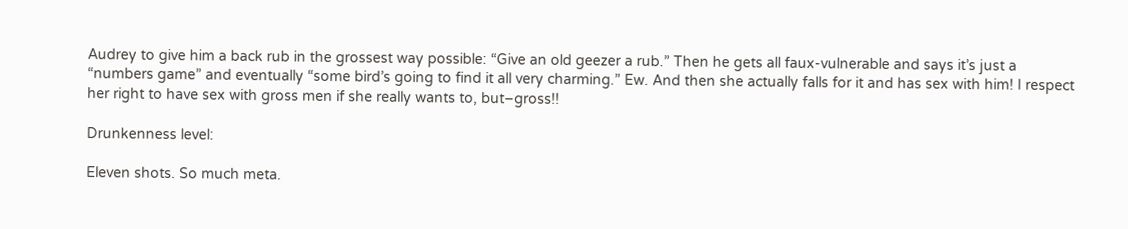Audrey to give him a back rub in the grossest way possible: “Give an old geezer a rub.” Then he gets all faux-vulnerable and says it’s just a “numbers game” and eventually “some bird’s going to find it all very charming.” Ew. And then she actually falls for it and has sex with him! I respect her right to have sex with gross men if she really wants to, but–gross!!

Drunkenness level:

Eleven shots. So much meta.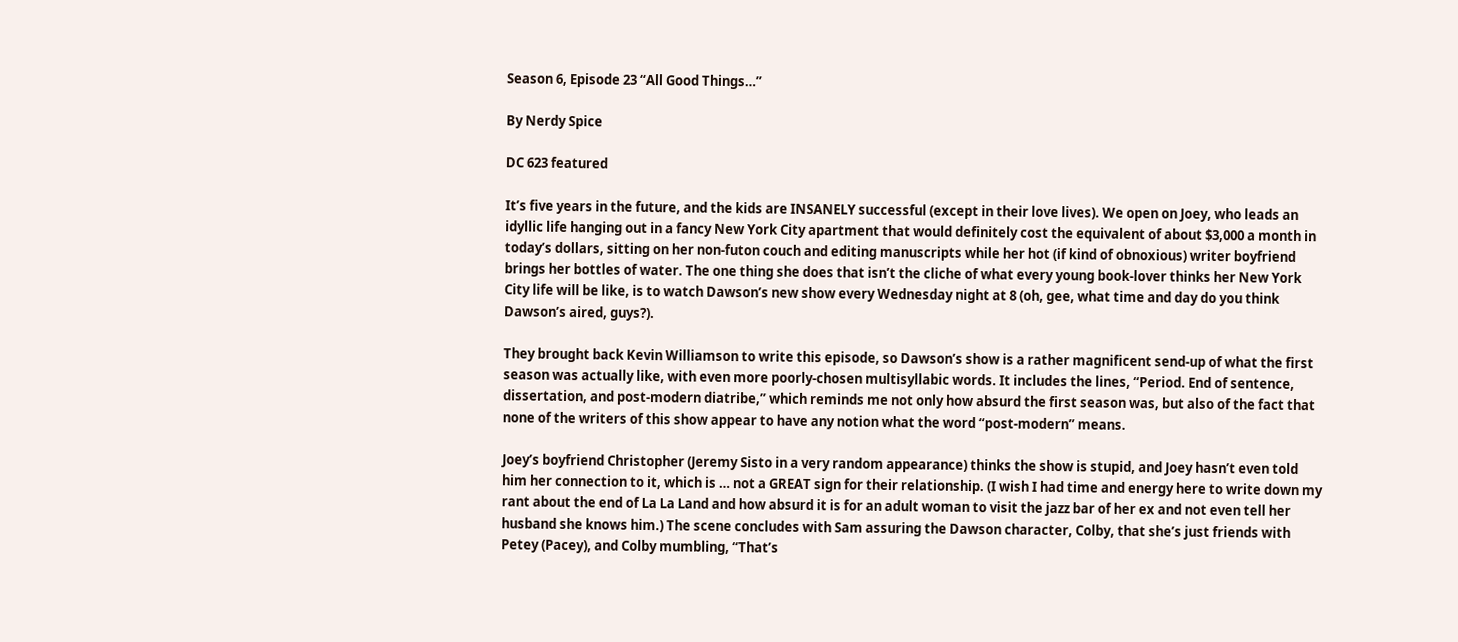Season 6, Episode 23 “All Good Things…”

By Nerdy Spice

DC 623 featured

It’s five years in the future, and the kids are INSANELY successful (except in their love lives). We open on Joey, who leads an idyllic life hanging out in a fancy New York City apartment that would definitely cost the equivalent of about $3,000 a month in today’s dollars, sitting on her non-futon couch and editing manuscripts while her hot (if kind of obnoxious) writer boyfriend brings her bottles of water. The one thing she does that isn’t the cliche of what every young book-lover thinks her New York City life will be like, is to watch Dawson’s new show every Wednesday night at 8 (oh, gee, what time and day do you think Dawson’s aired, guys?).

They brought back Kevin Williamson to write this episode, so Dawson’s show is a rather magnificent send-up of what the first season was actually like, with even more poorly-chosen multisyllabic words. It includes the lines, “Period. End of sentence, dissertation, and post-modern diatribe,” which reminds me not only how absurd the first season was, but also of the fact that none of the writers of this show appear to have any notion what the word “post-modern” means.

Joey’s boyfriend Christopher (Jeremy Sisto in a very random appearance) thinks the show is stupid, and Joey hasn’t even told him her connection to it, which is … not a GREAT sign for their relationship. (I wish I had time and energy here to write down my rant about the end of La La Land and how absurd it is for an adult woman to visit the jazz bar of her ex and not even tell her husband she knows him.) The scene concludes with Sam assuring the Dawson character, Colby, that she’s just friends with Petey (Pacey), and Colby mumbling, “That’s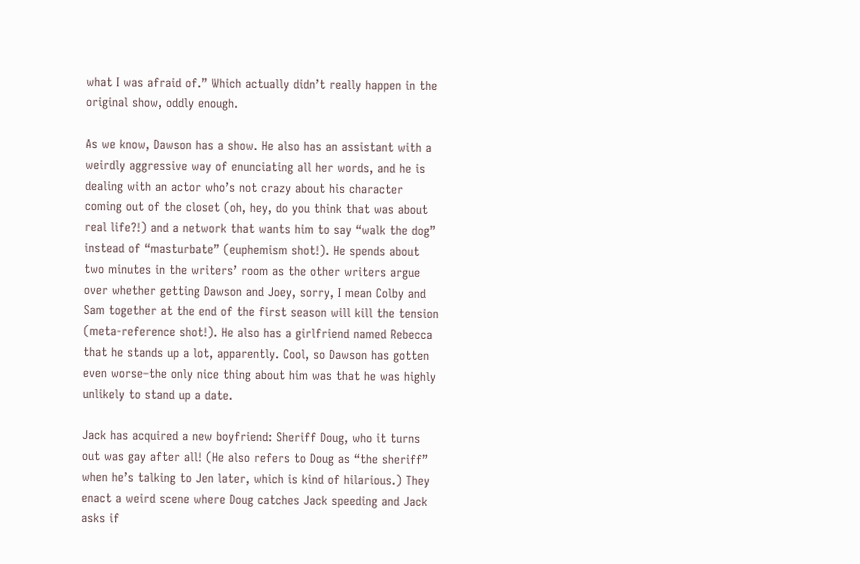what I was afraid of.” Which actually didn’t really happen in the original show, oddly enough.

As we know, Dawson has a show. He also has an assistant with a weirdly aggressive way of enunciating all her words, and he is dealing with an actor who’s not crazy about his character coming out of the closet (oh, hey, do you think that was about real life?!) and a network that wants him to say “walk the dog” instead of “masturbate” (euphemism shot!). He spends about two minutes in the writers’ room as the other writers argue over whether getting Dawson and Joey, sorry, I mean Colby and Sam together at the end of the first season will kill the tension (meta-reference shot!). He also has a girlfriend named Rebecca that he stands up a lot, apparently. Cool, so Dawson has gotten even worse–the only nice thing about him was that he was highly unlikely to stand up a date.

Jack has acquired a new boyfriend: Sheriff Doug, who it turns out was gay after all! (He also refers to Doug as “the sheriff” when he’s talking to Jen later, which is kind of hilarious.) They enact a weird scene where Doug catches Jack speeding and Jack asks if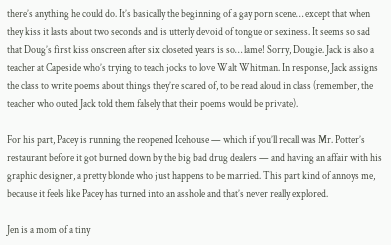there’s anything he could do. It’s basically the beginning of a gay porn scene… except that when they kiss it lasts about two seconds and is utterly devoid of tongue or sexiness. It seems so sad that Doug’s first kiss onscreen after six closeted years is so… lame! Sorry, Dougie. Jack is also a teacher at Capeside who’s trying to teach jocks to love Walt Whitman. In response, Jack assigns the class to write poems about things they’re scared of, to be read aloud in class (remember, the teacher who outed Jack told them falsely that their poems would be private).

For his part, Pacey is running the reopened Icehouse — which if you’ll recall was Mr. Potter’s restaurant before it got burned down by the big bad drug dealers — and having an affair with his graphic designer, a pretty blonde who just happens to be married. This part kind of annoys me, because it feels like Pacey has turned into an asshole and that’s never really explored.

Jen is a mom of a tiny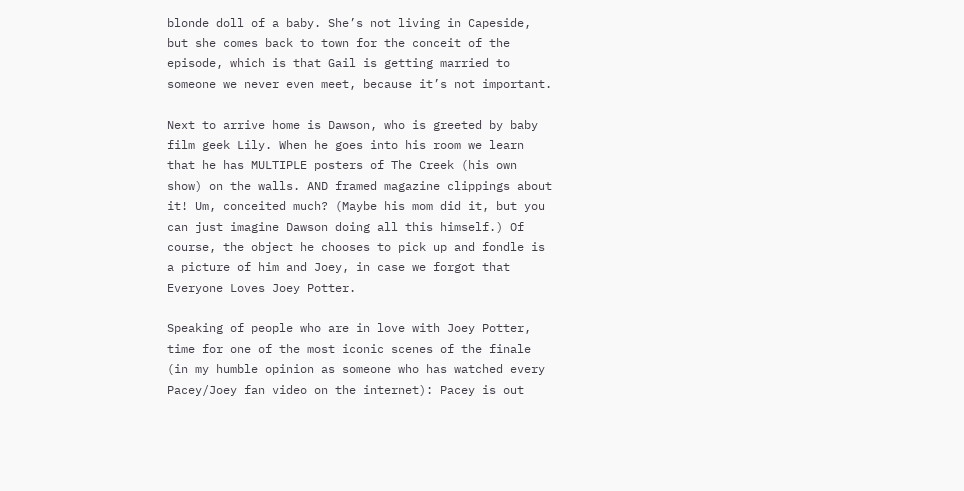blonde doll of a baby. She’s not living in Capeside, but she comes back to town for the conceit of the episode, which is that Gail is getting married to someone we never even meet, because it’s not important.

Next to arrive home is Dawson, who is greeted by baby film geek Lily. When he goes into his room we learn that he has MULTIPLE posters of The Creek (his own show) on the walls. AND framed magazine clippings about it! Um, conceited much? (Maybe his mom did it, but you can just imagine Dawson doing all this himself.) Of course, the object he chooses to pick up and fondle is a picture of him and Joey, in case we forgot that Everyone Loves Joey Potter.

Speaking of people who are in love with Joey Potter, time for one of the most iconic scenes of the finale (in my humble opinion as someone who has watched every Pacey/Joey fan video on the internet): Pacey is out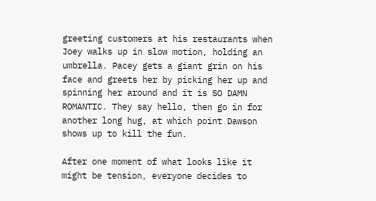greeting customers at his restaurants when Joey walks up in slow motion, holding an umbrella. Pacey gets a giant grin on his face and greets her by picking her up and spinning her around and it is SO DAMN ROMANTIC. They say hello, then go in for another long hug, at which point Dawson shows up to kill the fun.

After one moment of what looks like it might be tension, everyone decides to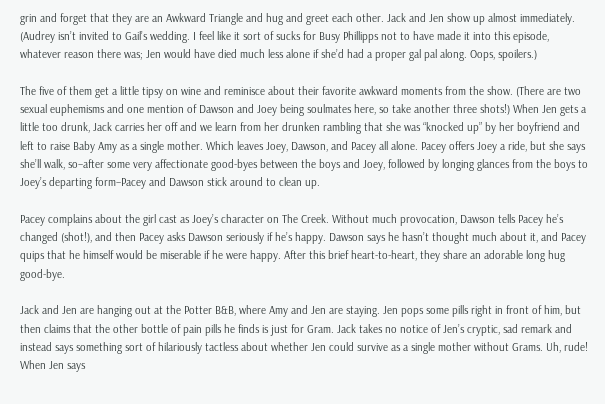grin and forget that they are an Awkward Triangle and hug and greet each other. Jack and Jen show up almost immediately. (Audrey isn’t invited to Gail’s wedding. I feel like it sort of sucks for Busy Phillipps not to have made it into this episode, whatever reason there was; Jen would have died much less alone if she’d had a proper gal pal along. Oops, spoilers.)

The five of them get a little tipsy on wine and reminisce about their favorite awkward moments from the show. (There are two sexual euphemisms and one mention of Dawson and Joey being soulmates here, so take another three shots!) When Jen gets a little too drunk, Jack carries her off and we learn from her drunken rambling that she was “knocked up” by her boyfriend and left to raise Baby Amy as a single mother. Which leaves Joey, Dawson, and Pacey all alone. Pacey offers Joey a ride, but she says she’ll walk, so–after some very affectionate good-byes between the boys and Joey, followed by longing glances from the boys to Joey’s departing form–Pacey and Dawson stick around to clean up.

Pacey complains about the girl cast as Joey’s character on The Creek. Without much provocation, Dawson tells Pacey he’s changed (shot!), and then Pacey asks Dawson seriously if he’s happy. Dawson says he hasn’t thought much about it, and Pacey quips that he himself would be miserable if he were happy. After this brief heart-to-heart, they share an adorable long hug good-bye.

Jack and Jen are hanging out at the Potter B&B, where Amy and Jen are staying. Jen pops some pills right in front of him, but then claims that the other bottle of pain pills he finds is just for Gram. Jack takes no notice of Jen’s cryptic, sad remark and instead says something sort of hilariously tactless about whether Jen could survive as a single mother without Grams. Uh, rude! When Jen says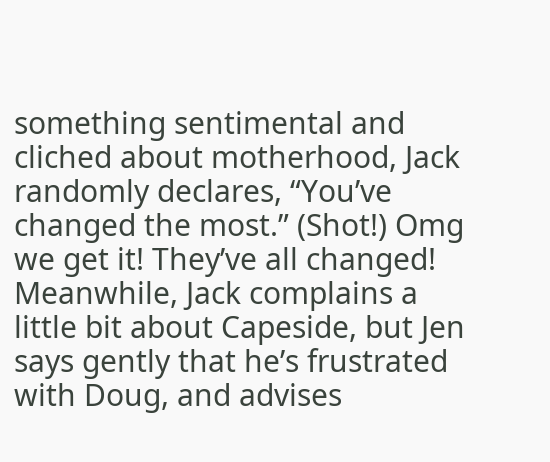something sentimental and cliched about motherhood, Jack randomly declares, “You’ve changed the most.” (Shot!) Omg we get it! They’ve all changed! Meanwhile, Jack complains a little bit about Capeside, but Jen says gently that he’s frustrated with Doug, and advises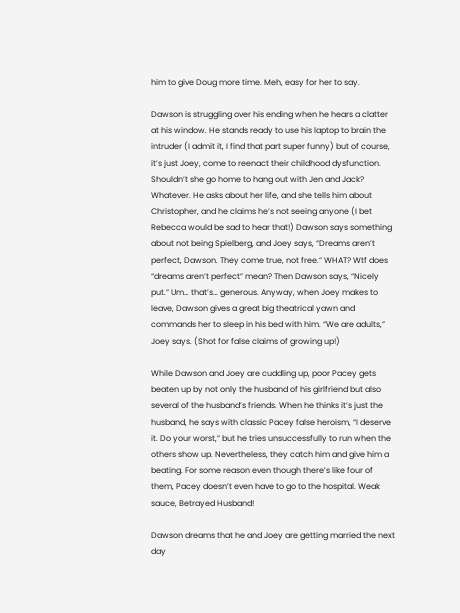him to give Doug more time. Meh, easy for her to say.

Dawson is struggling over his ending when he hears a clatter at his window. He stands ready to use his laptop to brain the intruder (I admit it, I find that part super funny) but of course, it’s just Joey, come to reenact their childhood dysfunction. Shouldn’t she go home to hang out with Jen and Jack? Whatever. He asks about her life, and she tells him about Christopher, and he claims he’s not seeing anyone (I bet Rebecca would be sad to hear that!) Dawson says something about not being Spielberg, and Joey says, “Dreams aren’t perfect, Dawson. They come true, not free.” WHAT? Wtf does “dreams aren’t perfect” mean? Then Dawson says, “Nicely put.” Um… that’s… generous. Anyway, when Joey makes to leave, Dawson gives a great big theatrical yawn and commands her to sleep in his bed with him. “We are adults,” Joey says. (Shot for false claims of growing up!)

While Dawson and Joey are cuddling up, poor Pacey gets beaten up by not only the husband of his girlfriend but also several of the husband’s friends. When he thinks it’s just the husband, he says with classic Pacey false heroism, “I deserve it. Do your worst,” but he tries unsuccessfully to run when the others show up. Nevertheless, they catch him and give him a beating. For some reason even though there’s like four of them, Pacey doesn’t even have to go to the hospital. Weak sauce, Betrayed Husband!

Dawson dreams that he and Joey are getting married the next day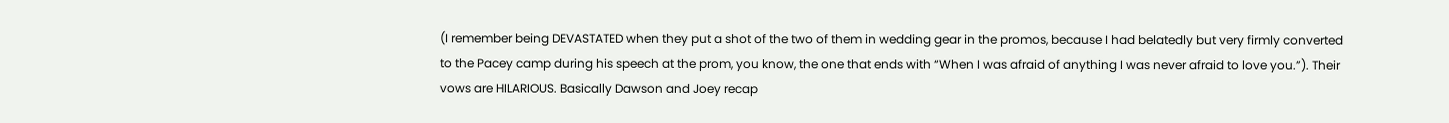(I remember being DEVASTATED when they put a shot of the two of them in wedding gear in the promos, because I had belatedly but very firmly converted to the Pacey camp during his speech at the prom, you know, the one that ends with “When I was afraid of anything I was never afraid to love you.”). Their vows are HILARIOUS. Basically Dawson and Joey recap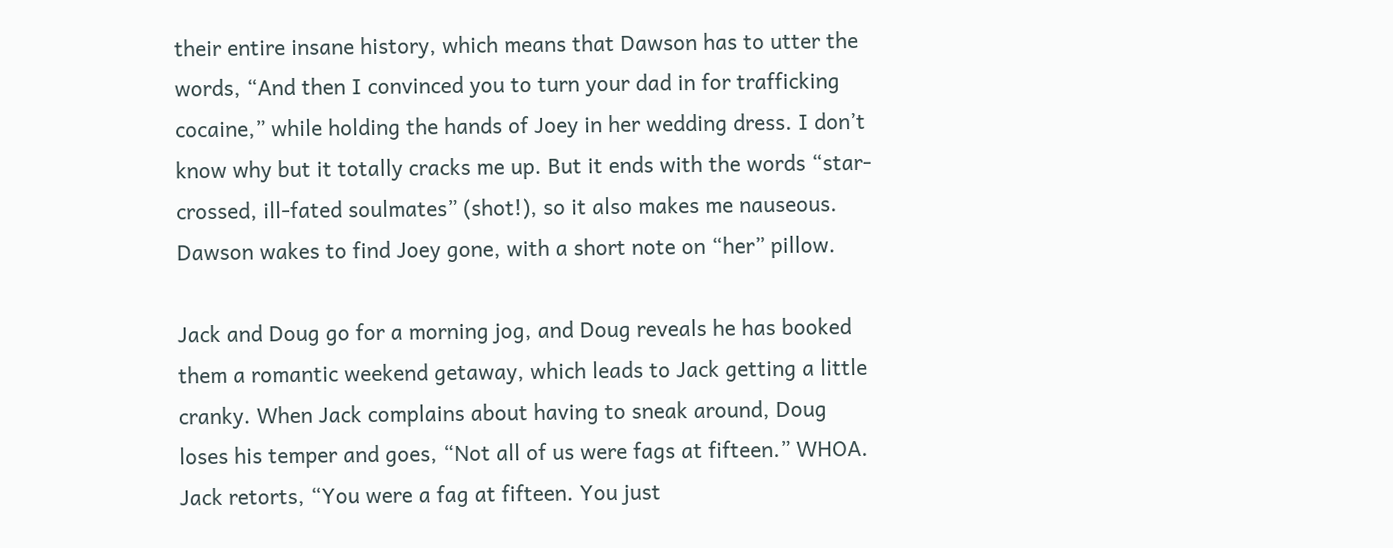their entire insane history, which means that Dawson has to utter the words, “And then I convinced you to turn your dad in for trafficking cocaine,” while holding the hands of Joey in her wedding dress. I don’t know why but it totally cracks me up. But it ends with the words “star-crossed, ill-fated soulmates” (shot!), so it also makes me nauseous. Dawson wakes to find Joey gone, with a short note on “her” pillow.

Jack and Doug go for a morning jog, and Doug reveals he has booked them a romantic weekend getaway, which leads to Jack getting a little cranky. When Jack complains about having to sneak around, Doug loses his temper and goes, “Not all of us were fags at fifteen.” WHOA. Jack retorts, “You were a fag at fifteen. You just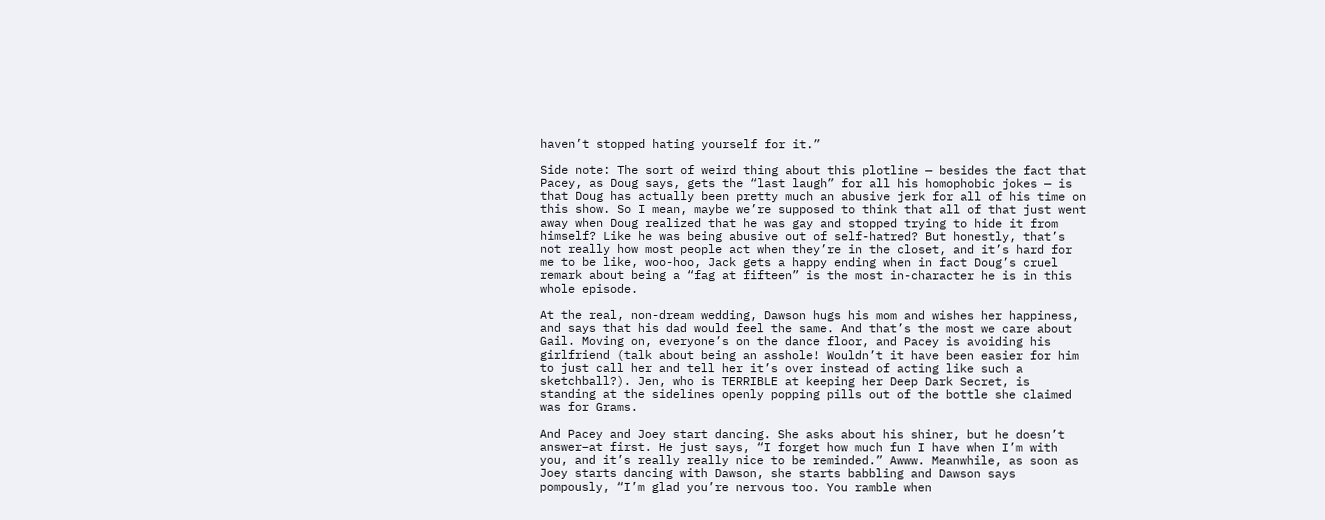haven’t stopped hating yourself for it.”

Side note: The sort of weird thing about this plotline — besides the fact that Pacey, as Doug says, gets the “last laugh” for all his homophobic jokes — is that Doug has actually been pretty much an abusive jerk for all of his time on this show. So I mean, maybe we’re supposed to think that all of that just went away when Doug realized that he was gay and stopped trying to hide it from himself? Like he was being abusive out of self-hatred? But honestly, that’s not really how most people act when they’re in the closet, and it’s hard for me to be like, woo-hoo, Jack gets a happy ending when in fact Doug’s cruel remark about being a “fag at fifteen” is the most in-character he is in this whole episode.

At the real, non-dream wedding, Dawson hugs his mom and wishes her happiness, and says that his dad would feel the same. And that’s the most we care about Gail. Moving on, everyone’s on the dance floor, and Pacey is avoiding his girlfriend (talk about being an asshole! Wouldn’t it have been easier for him to just call her and tell her it’s over instead of acting like such a sketchball?). Jen, who is TERRIBLE at keeping her Deep Dark Secret, is standing at the sidelines openly popping pills out of the bottle she claimed was for Grams.

And Pacey and Joey start dancing. She asks about his shiner, but he doesn’t answer–at first. He just says, “I forget how much fun I have when I’m with you, and it’s really really nice to be reminded.” Awww. Meanwhile, as soon as Joey starts dancing with Dawson, she starts babbling and Dawson says pompously, “I’m glad you’re nervous too. You ramble when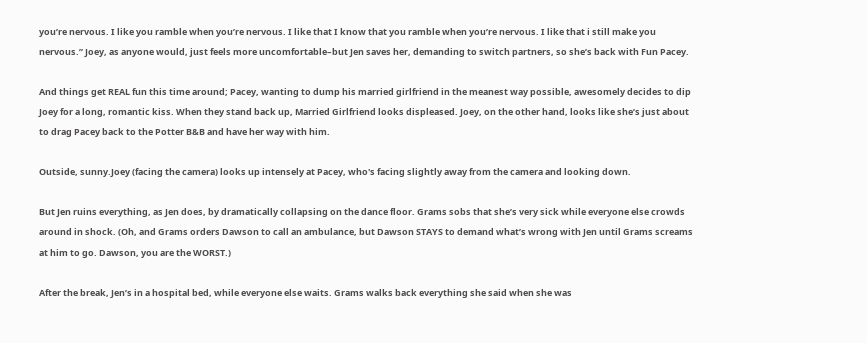you’re nervous. I like you ramble when you’re nervous. I like that I know that you ramble when you’re nervous. I like that i still make you nervous.” Joey, as anyone would, just feels more uncomfortable–but Jen saves her, demanding to switch partners, so she’s back with Fun Pacey.

And things get REAL fun this time around; Pacey, wanting to dump his married girlfriend in the meanest way possible, awesomely decides to dip Joey for a long, romantic kiss. When they stand back up, Married Girlfriend looks displeased. Joey, on the other hand, looks like she’s just about to drag Pacey back to the Potter B&B and have her way with him.

Outside, sunny.Joey (facing the camera) looks up intensely at Pacey, who's facing slightly away from the camera and looking down.

But Jen ruins everything, as Jen does, by dramatically collapsing on the dance floor. Grams sobs that she’s very sick while everyone else crowds around in shock. (Oh, and Grams orders Dawson to call an ambulance, but Dawson STAYS to demand what’s wrong with Jen until Grams screams at him to go. Dawson, you are the WORST.)

After the break, Jen’s in a hospital bed, while everyone else waits. Grams walks back everything she said when she was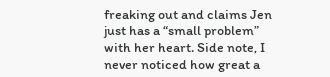freaking out and claims Jen just has a “small problem” with her heart. Side note, I never noticed how great a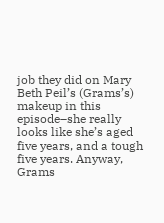job they did on Mary Beth Peil’s (Grams’s) makeup in this episode–she really looks like she’s aged five years, and a tough five years. Anyway, Grams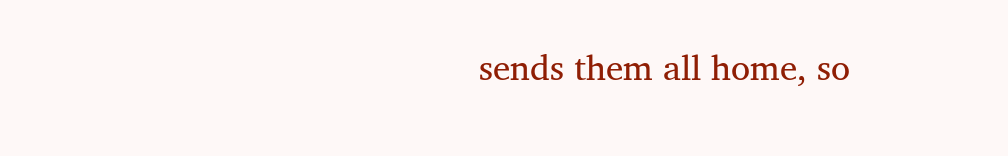sends them all home, so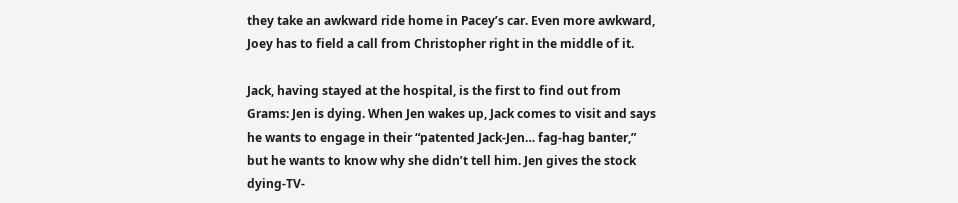they take an awkward ride home in Pacey’s car. Even more awkward, Joey has to field a call from Christopher right in the middle of it.

Jack, having stayed at the hospital, is the first to find out from Grams: Jen is dying. When Jen wakes up, Jack comes to visit and says he wants to engage in their “patented Jack-Jen… fag-hag banter,” but he wants to know why she didn’t tell him. Jen gives the stock dying-TV-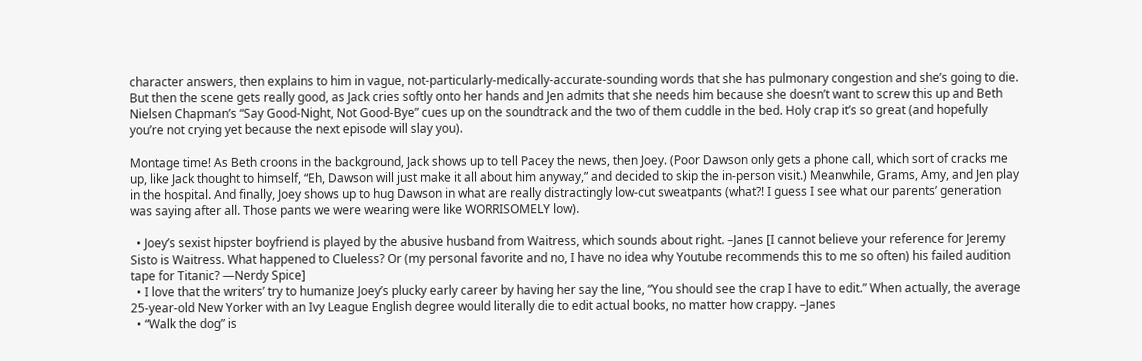character answers, then explains to him in vague, not-particularly-medically-accurate-sounding words that she has pulmonary congestion and she’s going to die. But then the scene gets really good, as Jack cries softly onto her hands and Jen admits that she needs him because she doesn’t want to screw this up and Beth Nielsen Chapman’s “Say Good-Night, Not Good-Bye” cues up on the soundtrack and the two of them cuddle in the bed. Holy crap it’s so great (and hopefully you’re not crying yet because the next episode will slay you).

Montage time! As Beth croons in the background, Jack shows up to tell Pacey the news, then Joey. (Poor Dawson only gets a phone call, which sort of cracks me up, like Jack thought to himself, “Eh, Dawson will just make it all about him anyway,” and decided to skip the in-person visit.) Meanwhile, Grams, Amy, and Jen play in the hospital. And finally, Joey shows up to hug Dawson in what are really distractingly low-cut sweatpants (what?! I guess I see what our parents’ generation was saying after all. Those pants we were wearing were like WORRISOMELY low).

  • Joey’s sexist hipster boyfriend is played by the abusive husband from Waitress, which sounds about right. –Janes [I cannot believe your reference for Jeremy Sisto is Waitress. What happened to Clueless? Or (my personal favorite and no, I have no idea why Youtube recommends this to me so often) his failed audition tape for Titanic? —Nerdy Spice]
  • I love that the writers’ try to humanize Joey’s plucky early career by having her say the line, “You should see the crap I have to edit.” When actually, the average 25-year-old New Yorker with an Ivy League English degree would literally die to edit actual books, no matter how crappy. –Janes
  • “Walk the dog” is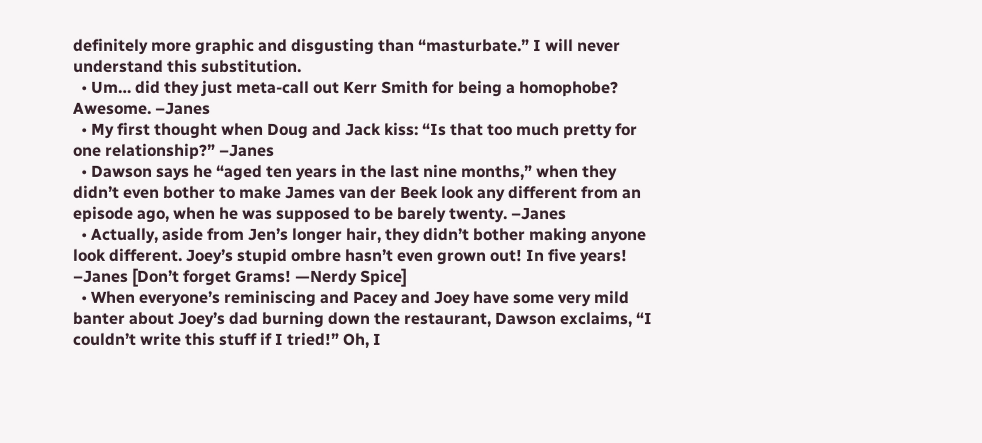definitely more graphic and disgusting than “masturbate.” I will never understand this substitution.
  • Um… did they just meta-call out Kerr Smith for being a homophobe? Awesome. –Janes
  • My first thought when Doug and Jack kiss: “Is that too much pretty for one relationship?” –Janes
  • Dawson says he “aged ten years in the last nine months,” when they didn’t even bother to make James van der Beek look any different from an episode ago, when he was supposed to be barely twenty. –Janes
  • Actually, aside from Jen’s longer hair, they didn’t bother making anyone look different. Joey’s stupid ombre hasn’t even grown out! In five years! –Janes [Don’t forget Grams! —Nerdy Spice]
  • When everyone’s reminiscing and Pacey and Joey have some very mild banter about Joey’s dad burning down the restaurant, Dawson exclaims, “I couldn’t write this stuff if I tried!” Oh, I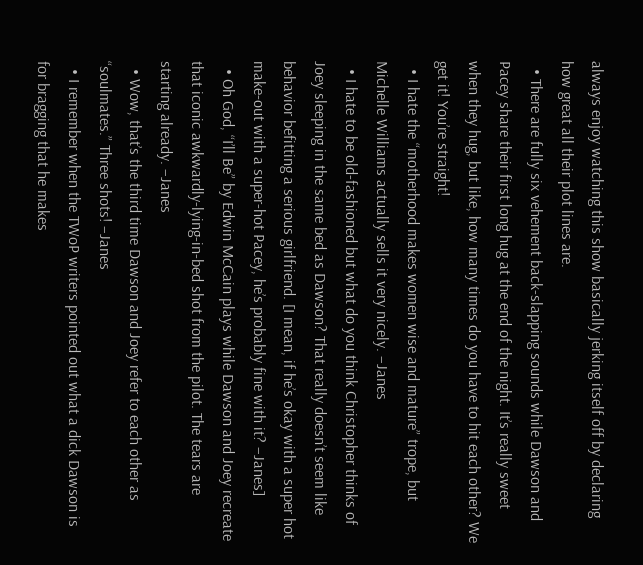always enjoy watching this show basically jerking itself off by declaring how great all their plot lines are.
  • There are fully six vehement back-slapping sounds while Dawson and Pacey share their first long hug at the end of the night. It’s really sweet when they hug, but like, how many times do you have to hit each other? We get it! You’re straight!
  • I hate the “motherhood makes women wise and mature” trope, but Michelle Williams actually sells it very nicely. –Janes
  • I hate to be old-fashioned but what do you think Christopher thinks of Joey sleeping in the same bed as Dawson? That really doesn’t seem like behavior befitting a serious girlfriend. [I mean, if he’s okay with a super hot make-out with a super-hot Pacey, he’s probably fine with it? –Janes]
  • Oh God, “I’ll Be” by Edwin McCain plays while Dawson and Joey recreate that iconic awkwardly-lying-in-bed shot from the pilot. The tears are starting already. –Janes
  • Wow, that’s the third time Dawson and Joey refer to each other as “soulmates.” Three shots! –Janes
  • I remember when the TWoP writers pointed out what a dick Dawson is for bragging that he makes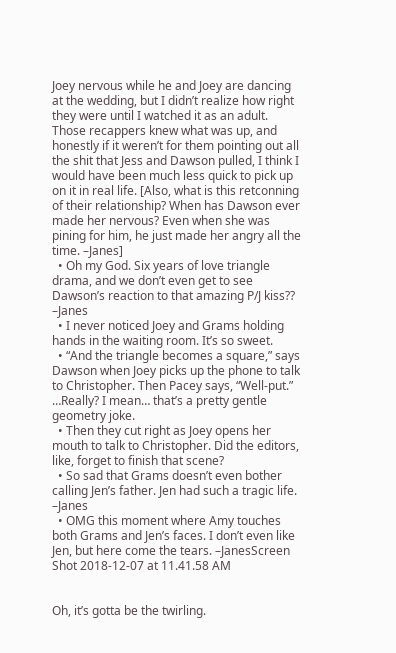Joey nervous while he and Joey are dancing at the wedding, but I didn’t realize how right they were until I watched it as an adult. Those recappers knew what was up, and honestly if it weren’t for them pointing out all the shit that Jess and Dawson pulled, I think I would have been much less quick to pick up on it in real life. [Also, what is this retconning of their relationship? When has Dawson ever made her nervous? Even when she was pining for him, he just made her angry all the time. –Janes]
  • Oh my God. Six years of love triangle drama, and we don’t even get to see Dawson’s reaction to that amazing P/J kiss?? –Janes
  • I never noticed Joey and Grams holding hands in the waiting room. It’s so sweet.
  • “And the triangle becomes a square,” says Dawson when Joey picks up the phone to talk to Christopher. Then Pacey says, “Well-put.” …Really? I mean… that’s a pretty gentle geometry joke.
  • Then they cut right as Joey opens her mouth to talk to Christopher. Did the editors, like, forget to finish that scene?
  • So sad that Grams doesn’t even bother calling Jen’s father. Jen had such a tragic life. –Janes
  • OMG this moment where Amy touches both Grams and Jen’s faces. I don’t even like Jen, but here come the tears. –JanesScreen Shot 2018-12-07 at 11.41.58 AM


Oh, it’s gotta be the twirling.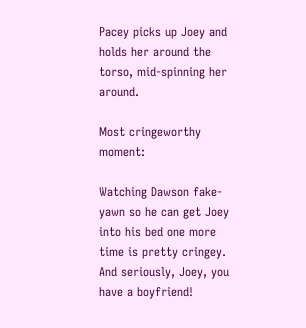Pacey picks up Joey and holds her around the torso, mid-spinning her around.

Most cringeworthy moment:

Watching Dawson fake-yawn so he can get Joey into his bed one more time is pretty cringey. And seriously, Joey, you have a boyfriend!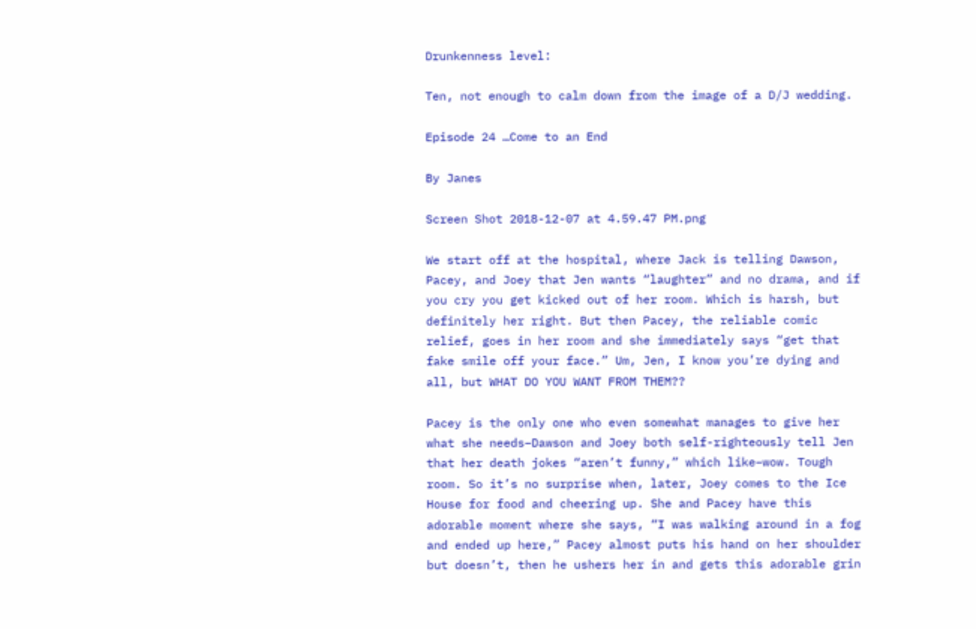Drunkenness level:

Ten, not enough to calm down from the image of a D/J wedding.

Episode 24 …Come to an End

By Janes

Screen Shot 2018-12-07 at 4.59.47 PM.png

We start off at the hospital, where Jack is telling Dawson, Pacey, and Joey that Jen wants “laughter” and no drama, and if you cry you get kicked out of her room. Which is harsh, but definitely her right. But then Pacey, the reliable comic relief, goes in her room and she immediately says “get that fake smile off your face.” Um, Jen, I know you’re dying and all, but WHAT DO YOU WANT FROM THEM??

Pacey is the only one who even somewhat manages to give her what she needs–Dawson and Joey both self-righteously tell Jen that her death jokes “aren’t funny,” which like–wow. Tough room. So it’s no surprise when, later, Joey comes to the Ice House for food and cheering up. She and Pacey have this adorable moment where she says, “I was walking around in a fog and ended up here,” Pacey almost puts his hand on her shoulder but doesn’t, then he ushers her in and gets this adorable grin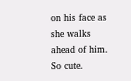on his face as she walks ahead of him. So cute.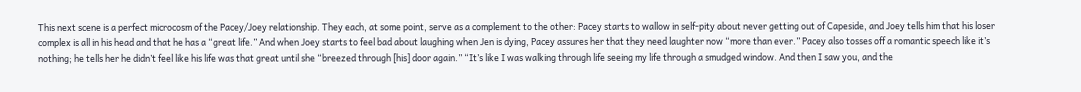This next scene is a perfect microcosm of the Pacey/Joey relationship. They each, at some point, serve as a complement to the other: Pacey starts to wallow in self-pity about never getting out of Capeside, and Joey tells him that his loser complex is all in his head and that he has a “great life.” And when Joey starts to feel bad about laughing when Jen is dying, Pacey assures her that they need laughter now “more than ever.” Pacey also tosses off a romantic speech like it’s nothing; he tells her he didn’t feel like his life was that great until she “breezed through [his] door again.” “It’s like I was walking through life seeing my life through a smudged window. And then I saw you, and the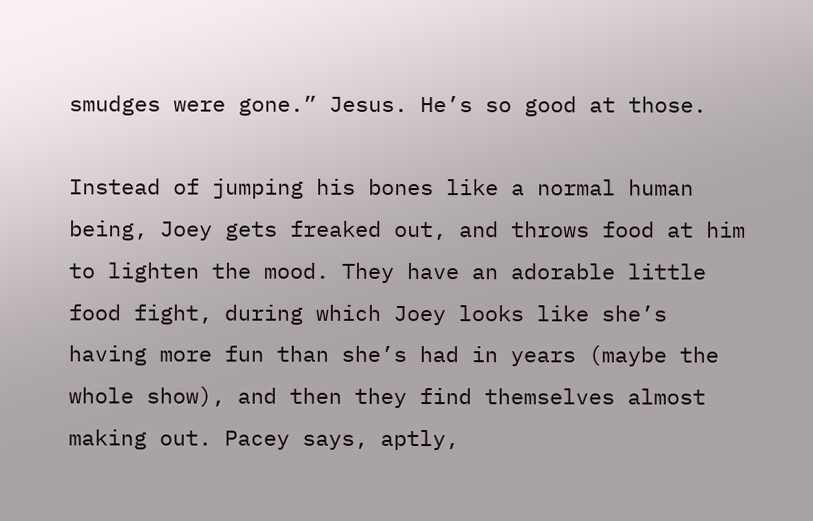smudges were gone.” Jesus. He’s so good at those.

Instead of jumping his bones like a normal human being, Joey gets freaked out, and throws food at him to lighten the mood. They have an adorable little food fight, during which Joey looks like she’s having more fun than she’s had in years (maybe the whole show), and then they find themselves almost making out. Pacey says, aptly,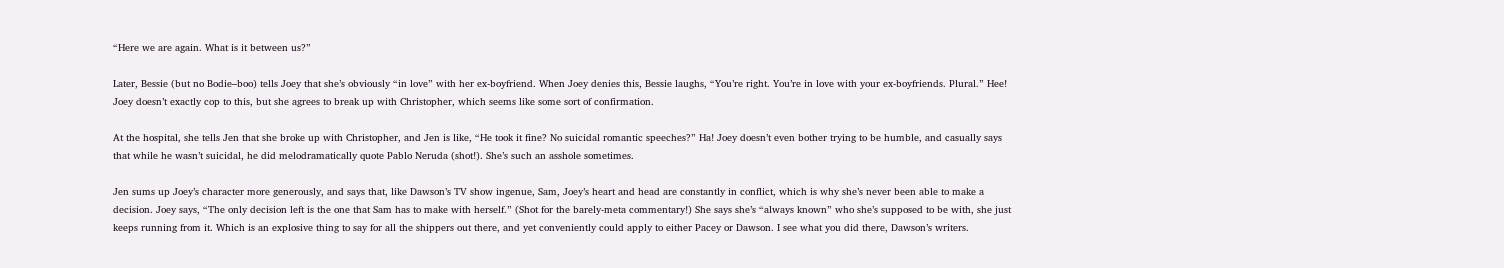“Here we are again. What is it between us?”

Later, Bessie (but no Bodie–boo) tells Joey that she’s obviously “in love” with her ex-boyfriend. When Joey denies this, Bessie laughs, “You’re right. You’re in love with your ex-boyfriends. Plural.” Hee! Joey doesn’t exactly cop to this, but she agrees to break up with Christopher, which seems like some sort of confirmation.

At the hospital, she tells Jen that she broke up with Christopher, and Jen is like, “He took it fine? No suicidal romantic speeches?” Ha! Joey doesn’t even bother trying to be humble, and casually says that while he wasn’t suicidal, he did melodramatically quote Pablo Neruda (shot!). She’s such an asshole sometimes.

Jen sums up Joey’s character more generously, and says that, like Dawson’s TV show ingenue, Sam, Joey’s heart and head are constantly in conflict, which is why she’s never been able to make a decision. Joey says, “The only decision left is the one that Sam has to make with herself.” (Shot for the barely-meta commentary!) She says she’s “always known” who she’s supposed to be with, she just keeps running from it. Which is an explosive thing to say for all the shippers out there, and yet conveniently could apply to either Pacey or Dawson. I see what you did there, Dawson’s writers.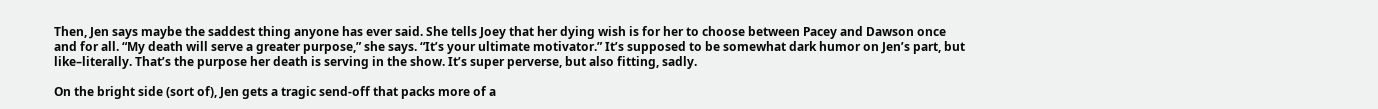Then, Jen says maybe the saddest thing anyone has ever said. She tells Joey that her dying wish is for her to choose between Pacey and Dawson once and for all. “My death will serve a greater purpose,” she says. “It’s your ultimate motivator.” It’s supposed to be somewhat dark humor on Jen’s part, but like–literally. That’s the purpose her death is serving in the show. It’s super perverse, but also fitting, sadly.

On the bright side (sort of), Jen gets a tragic send-off that packs more of a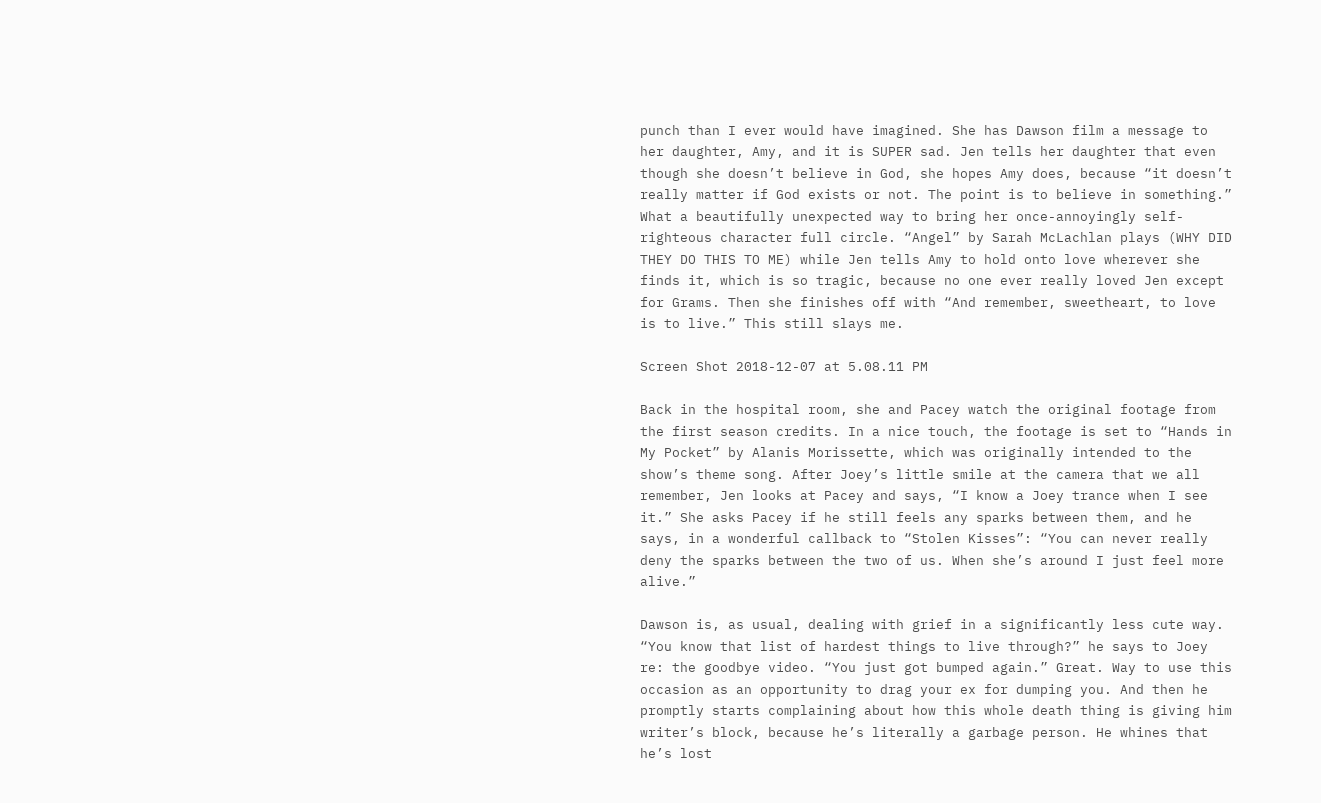punch than I ever would have imagined. She has Dawson film a message to her daughter, Amy, and it is SUPER sad. Jen tells her daughter that even though she doesn’t believe in God, she hopes Amy does, because “it doesn’t really matter if God exists or not. The point is to believe in something.” What a beautifully unexpected way to bring her once-annoyingly self-righteous character full circle. “Angel” by Sarah McLachlan plays (WHY DID THEY DO THIS TO ME) while Jen tells Amy to hold onto love wherever she finds it, which is so tragic, because no one ever really loved Jen except for Grams. Then she finishes off with “And remember, sweetheart, to love is to live.” This still slays me.

Screen Shot 2018-12-07 at 5.08.11 PM

Back in the hospital room, she and Pacey watch the original footage from the first season credits. In a nice touch, the footage is set to “Hands in My Pocket” by Alanis Morissette, which was originally intended to the show’s theme song. After Joey’s little smile at the camera that we all remember, Jen looks at Pacey and says, “I know a Joey trance when I see it.” She asks Pacey if he still feels any sparks between them, and he says, in a wonderful callback to “Stolen Kisses”: “You can never really deny the sparks between the two of us. When she’s around I just feel more alive.”

Dawson is, as usual, dealing with grief in a significantly less cute way. “You know that list of hardest things to live through?” he says to Joey re: the goodbye video. “You just got bumped again.” Great. Way to use this occasion as an opportunity to drag your ex for dumping you. And then he promptly starts complaining about how this whole death thing is giving him writer’s block, because he’s literally a garbage person. He whines that he’s lost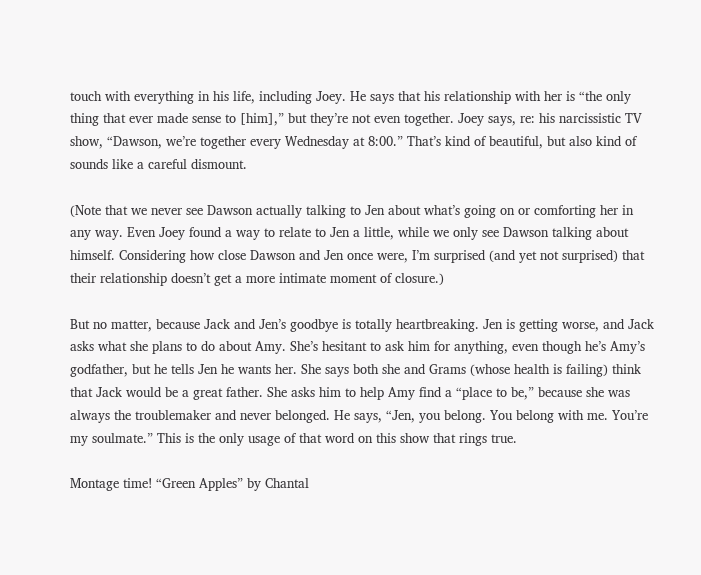touch with everything in his life, including Joey. He says that his relationship with her is “the only thing that ever made sense to [him],” but they’re not even together. Joey says, re: his narcissistic TV show, “Dawson, we’re together every Wednesday at 8:00.” That’s kind of beautiful, but also kind of sounds like a careful dismount.

(Note that we never see Dawson actually talking to Jen about what’s going on or comforting her in any way. Even Joey found a way to relate to Jen a little, while we only see Dawson talking about himself. Considering how close Dawson and Jen once were, I’m surprised (and yet not surprised) that their relationship doesn’t get a more intimate moment of closure.)

But no matter, because Jack and Jen’s goodbye is totally heartbreaking. Jen is getting worse, and Jack asks what she plans to do about Amy. She’s hesitant to ask him for anything, even though he’s Amy’s godfather, but he tells Jen he wants her. She says both she and Grams (whose health is failing) think that Jack would be a great father. She asks him to help Amy find a “place to be,” because she was always the troublemaker and never belonged. He says, “Jen, you belong. You belong with me. You’re my soulmate.” This is the only usage of that word on this show that rings true.

Montage time! “Green Apples” by Chantal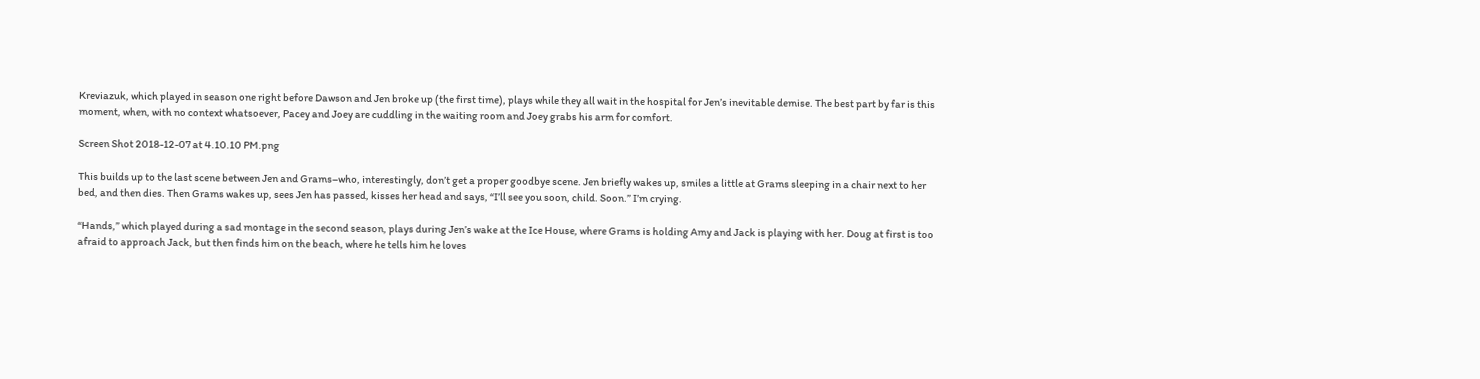Kreviazuk, which played in season one right before Dawson and Jen broke up (the first time), plays while they all wait in the hospital for Jen’s inevitable demise. The best part by far is this moment, when, with no context whatsoever, Pacey and Joey are cuddling in the waiting room and Joey grabs his arm for comfort.

Screen Shot 2018-12-07 at 4.10.10 PM.png

This builds up to the last scene between Jen and Grams–who, interestingly, don’t get a proper goodbye scene. Jen briefly wakes up, smiles a little at Grams sleeping in a chair next to her bed, and then dies. Then Grams wakes up, sees Jen has passed, kisses her head and says, “I’ll see you soon, child. Soon.” I’m crying.

“Hands,” which played during a sad montage in the second season, plays during Jen’s wake at the Ice House, where Grams is holding Amy and Jack is playing with her. Doug at first is too afraid to approach Jack, but then finds him on the beach, where he tells him he loves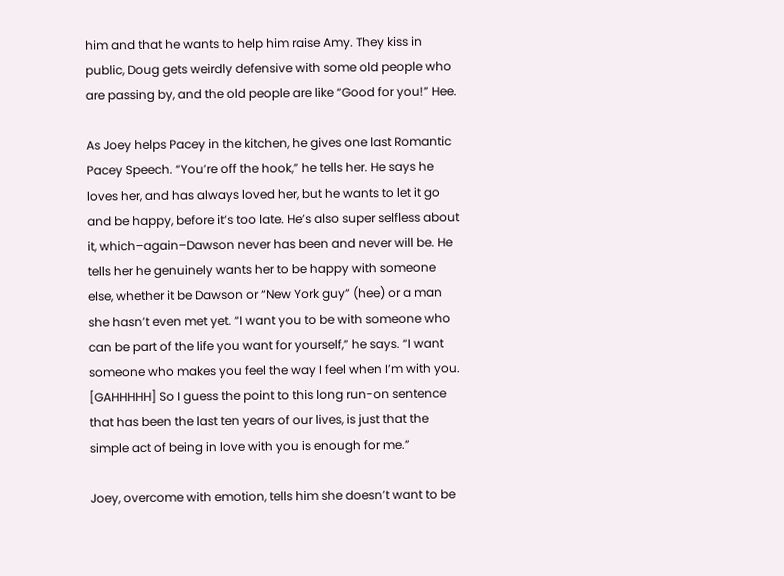him and that he wants to help him raise Amy. They kiss in public, Doug gets weirdly defensive with some old people who are passing by, and the old people are like “Good for you!” Hee.

As Joey helps Pacey in the kitchen, he gives one last Romantic Pacey Speech. “You’re off the hook,” he tells her. He says he loves her, and has always loved her, but he wants to let it go and be happy, before it’s too late. He’s also super selfless about it, which–again–Dawson never has been and never will be. He tells her he genuinely wants her to be happy with someone else, whether it be Dawson or “New York guy” (hee) or a man she hasn’t even met yet. “I want you to be with someone who can be part of the life you want for yourself,” he says. “I want someone who makes you feel the way I feel when I’m with you. [GAHHHHH] So I guess the point to this long run-on sentence that has been the last ten years of our lives, is just that the simple act of being in love with you is enough for me.”

Joey, overcome with emotion, tells him she doesn’t want to be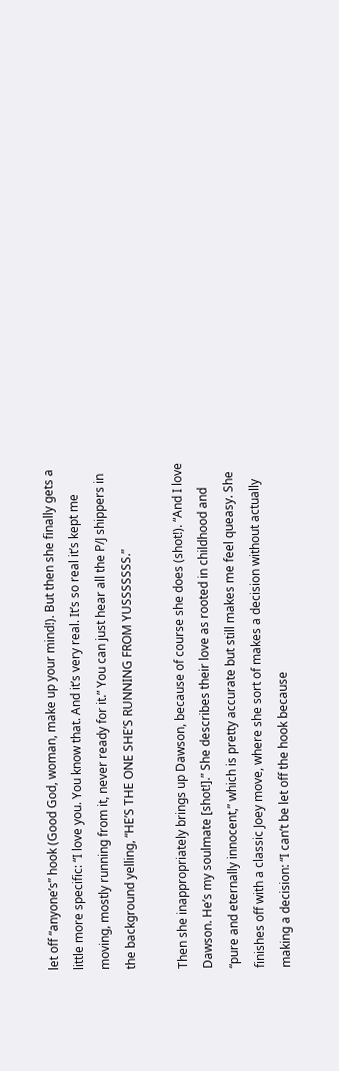let off “anyone’s” hook (Good God, woman, make up your mind!). But then she finally gets a little more specific: “I love you. You know that. And it’s very real. It’s so real it’s kept me moving, mostly running from it, never ready for it.” You can just hear all the P/J shippers in the background yelling, “HE’S THE ONE SHE’S RUNNING FROM YUSSSSSSS.”

Then she inappropriately brings up Dawson, because of course she does (shot!). “And I love Dawson. He’s my soulmate [shot!].” She describes their love as rooted in childhood and “pure and eternally innocent,” which is pretty accurate but still makes me feel queasy. She finishes off with a classic Joey move, where she sort of makes a decision without actually making a decision: “I can’t be let off the hook because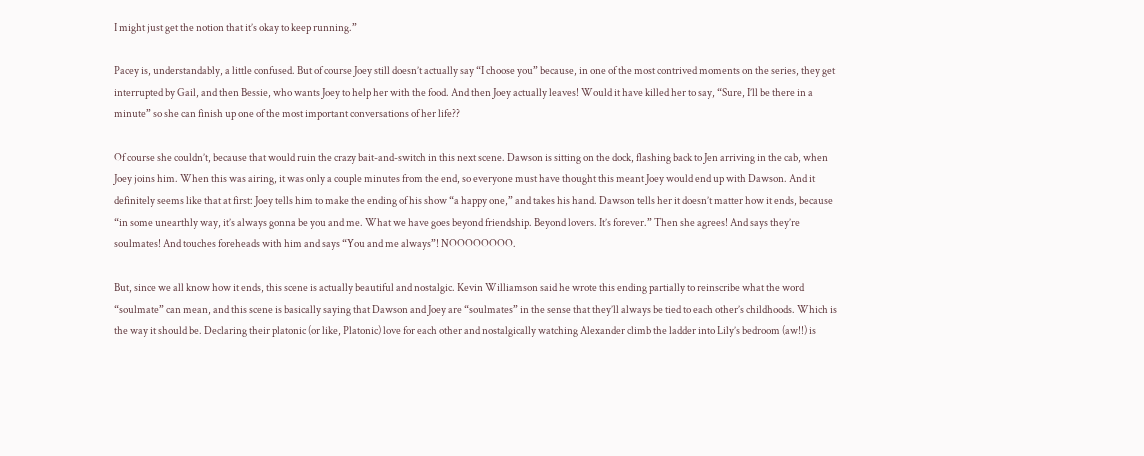I might just get the notion that it’s okay to keep running.”

Pacey is, understandably, a little confused. But of course Joey still doesn’t actually say “I choose you” because, in one of the most contrived moments on the series, they get interrupted by Gail, and then Bessie, who wants Joey to help her with the food. And then Joey actually leaves! Would it have killed her to say, “Sure, I’ll be there in a minute” so she can finish up one of the most important conversations of her life??

Of course she couldn’t, because that would ruin the crazy bait-and-switch in this next scene. Dawson is sitting on the dock, flashing back to Jen arriving in the cab, when Joey joins him. When this was airing, it was only a couple minutes from the end, so everyone must have thought this meant Joey would end up with Dawson. And it definitely seems like that at first: Joey tells him to make the ending of his show “a happy one,” and takes his hand. Dawson tells her it doesn’t matter how it ends, because “in some unearthly way, it’s always gonna be you and me. What we have goes beyond friendship. Beyond lovers. It’s forever.” Then she agrees! And says they’re soulmates! And touches foreheads with him and says “You and me always”! NOOOOOOOO.

But, since we all know how it ends, this scene is actually beautiful and nostalgic. Kevin Williamson said he wrote this ending partially to reinscribe what the word “soulmate” can mean, and this scene is basically saying that Dawson and Joey are “soulmates” in the sense that they’ll always be tied to each other’s childhoods. Which is the way it should be. Declaring their platonic (or like, Platonic) love for each other and nostalgically watching Alexander climb the ladder into Lily’s bedroom (aw!!) is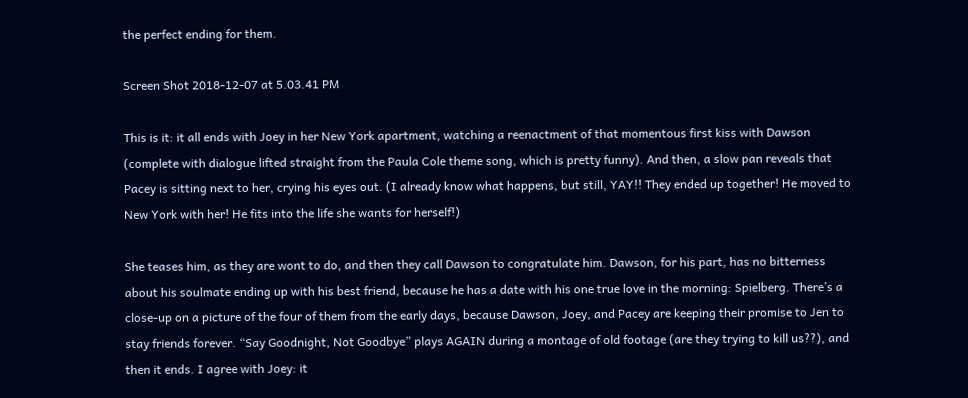the perfect ending for them.

Screen Shot 2018-12-07 at 5.03.41 PM

This is it: it all ends with Joey in her New York apartment, watching a reenactment of that momentous first kiss with Dawson (complete with dialogue lifted straight from the Paula Cole theme song, which is pretty funny). And then, a slow pan reveals that Pacey is sitting next to her, crying his eyes out. (I already know what happens, but still, YAY!! They ended up together! He moved to New York with her! He fits into the life she wants for herself!)

She teases him, as they are wont to do, and then they call Dawson to congratulate him. Dawson, for his part, has no bitterness about his soulmate ending up with his best friend, because he has a date with his one true love in the morning: Spielberg. There’s a close-up on a picture of the four of them from the early days, because Dawson, Joey, and Pacey are keeping their promise to Jen to stay friends forever. “Say Goodnight, Not Goodbye” plays AGAIN during a montage of old footage (are they trying to kill us??), and then it ends. I agree with Joey: it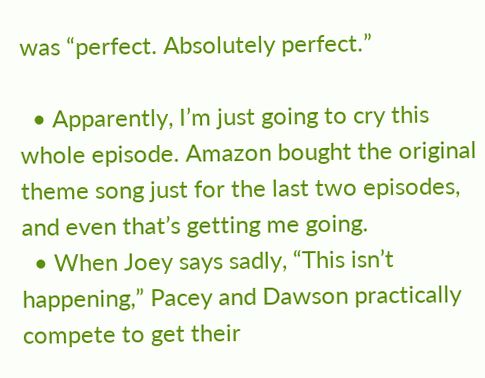was “perfect. Absolutely perfect.”

  • Apparently, I’m just going to cry this whole episode. Amazon bought the original theme song just for the last two episodes, and even that’s getting me going.
  • When Joey says sadly, “This isn’t happening,” Pacey and Dawson practically compete to get their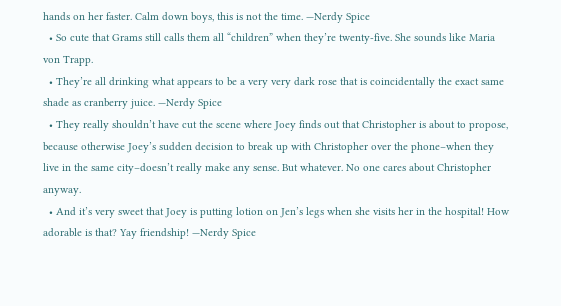hands on her faster. Calm down boys, this is not the time. —Nerdy Spice
  • So cute that Grams still calls them all “children” when they’re twenty-five. She sounds like Maria von Trapp.
  • They’re all drinking what appears to be a very very dark rose that is coincidentally the exact same shade as cranberry juice. —Nerdy Spice
  • They really shouldn’t have cut the scene where Joey finds out that Christopher is about to propose, because otherwise Joey’s sudden decision to break up with Christopher over the phone–when they live in the same city–doesn’t really make any sense. But whatever. No one cares about Christopher anyway.
  • And it’s very sweet that Joey is putting lotion on Jen’s legs when she visits her in the hospital! How adorable is that? Yay friendship! —Nerdy Spice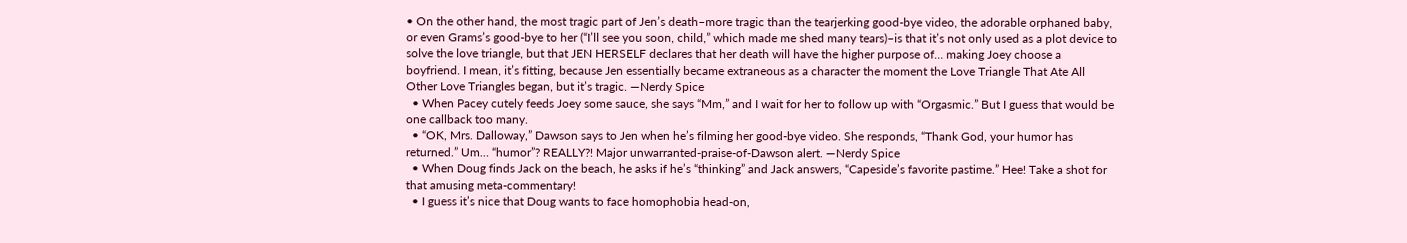• On the other hand, the most tragic part of Jen’s death–more tragic than the tearjerking good-bye video, the adorable orphaned baby, or even Grams’s good-bye to her (“I’ll see you soon, child,” which made me shed many tears)–is that it’s not only used as a plot device to solve the love triangle, but that JEN HERSELF declares that her death will have the higher purpose of… making Joey choose a boyfriend. I mean, it’s fitting, because Jen essentially became extraneous as a character the moment the Love Triangle That Ate All Other Love Triangles began, but it’s tragic. —Nerdy Spice
  • When Pacey cutely feeds Joey some sauce, she says “Mm,” and I wait for her to follow up with “Orgasmic.” But I guess that would be one callback too many.
  • “OK, Mrs. Dalloway,” Dawson says to Jen when he’s filming her good-bye video. She responds, “Thank God, your humor has returned.” Um… “humor”? REALLY?! Major unwarranted-praise-of-Dawson alert. —Nerdy Spice
  • When Doug finds Jack on the beach, he asks if he’s “thinking” and Jack answers, “Capeside’s favorite pastime.” Hee! Take a shot for that amusing meta-commentary!
  • I guess it’s nice that Doug wants to face homophobia head-on,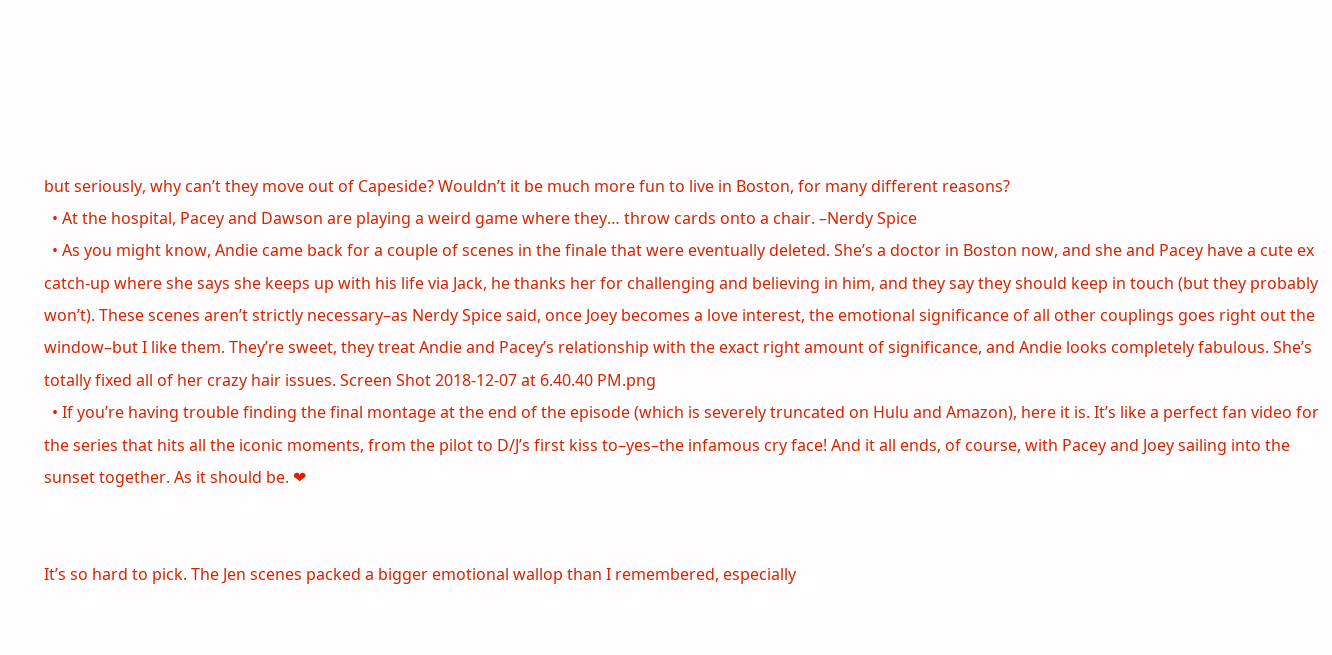but seriously, why can’t they move out of Capeside? Wouldn’t it be much more fun to live in Boston, for many different reasons?
  • At the hospital, Pacey and Dawson are playing a weird game where they… throw cards onto a chair. –Nerdy Spice
  • As you might know, Andie came back for a couple of scenes in the finale that were eventually deleted. She’s a doctor in Boston now, and she and Pacey have a cute ex catch-up where she says she keeps up with his life via Jack, he thanks her for challenging and believing in him, and they say they should keep in touch (but they probably won’t). These scenes aren’t strictly necessary–as Nerdy Spice said, once Joey becomes a love interest, the emotional significance of all other couplings goes right out the window–but I like them. They’re sweet, they treat Andie and Pacey’s relationship with the exact right amount of significance, and Andie looks completely fabulous. She’s totally fixed all of her crazy hair issues. Screen Shot 2018-12-07 at 6.40.40 PM.png
  • If you’re having trouble finding the final montage at the end of the episode (which is severely truncated on Hulu and Amazon), here it is. It’s like a perfect fan video for the series that hits all the iconic moments, from the pilot to D/J’s first kiss to–yes–the infamous cry face! And it all ends, of course, with Pacey and Joey sailing into the sunset together. As it should be. ❤


It’s so hard to pick. The Jen scenes packed a bigger emotional wallop than I remembered, especially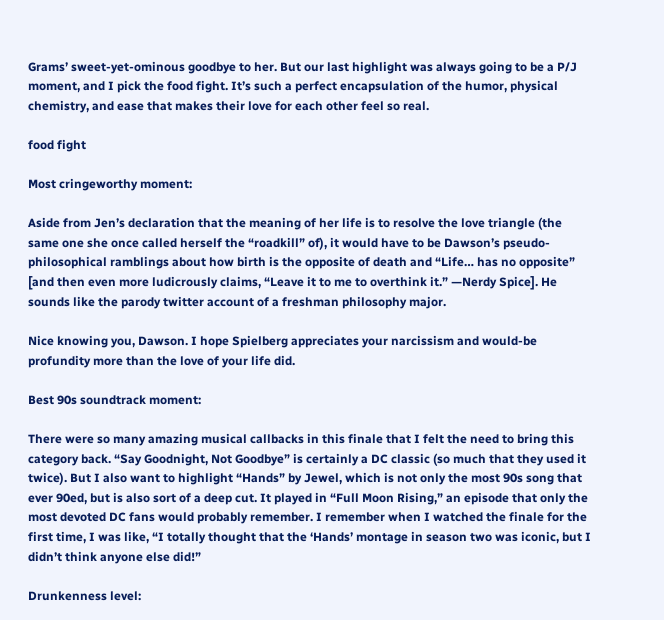Grams’ sweet-yet-ominous goodbye to her. But our last highlight was always going to be a P/J moment, and I pick the food fight. It’s such a perfect encapsulation of the humor, physical chemistry, and ease that makes their love for each other feel so real.

food fight

Most cringeworthy moment:

Aside from Jen’s declaration that the meaning of her life is to resolve the love triangle (the same one she once called herself the “roadkill” of), it would have to be Dawson’s pseudo-philosophical ramblings about how birth is the opposite of death and “Life… has no opposite” [and then even more ludicrously claims, “Leave it to me to overthink it.” —Nerdy Spice]. He sounds like the parody twitter account of a freshman philosophy major.

Nice knowing you, Dawson. I hope Spielberg appreciates your narcissism and would-be profundity more than the love of your life did.

Best 90s soundtrack moment:

There were so many amazing musical callbacks in this finale that I felt the need to bring this category back. “Say Goodnight, Not Goodbye” is certainly a DC classic (so much that they used it twice). But I also want to highlight “Hands” by Jewel, which is not only the most 90s song that ever 90ed, but is also sort of a deep cut. It played in “Full Moon Rising,” an episode that only the most devoted DC fans would probably remember. I remember when I watched the finale for the first time, I was like, “I totally thought that the ‘Hands’ montage in season two was iconic, but I didn’t think anyone else did!”

Drunkenness level: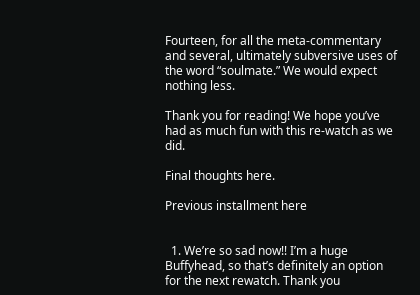Fourteen, for all the meta-commentary and several, ultimately subversive uses of the word “soulmate.” We would expect nothing less.

Thank you for reading! We hope you’ve had as much fun with this re-watch as we did.

Final thoughts here.

Previous installment here


  1. We’re so sad now!! I’m a huge Buffyhead, so that’s definitely an option for the next rewatch. Thank you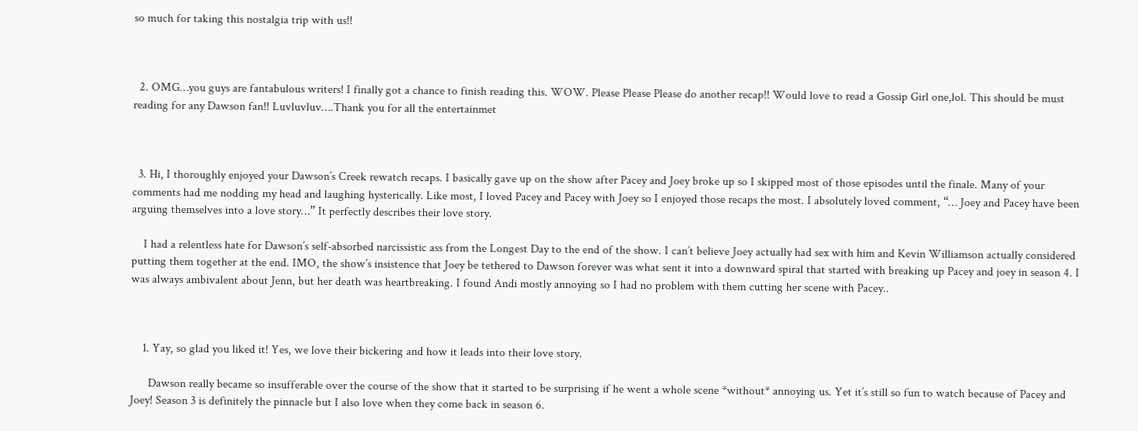so much for taking this nostalgia trip with us!!



  2. OMG…you guys are fantabulous writers! I finally got a chance to finish reading this. WOW. Please Please Please do another recap!! Would love to read a Gossip Girl one,lol. This should be must reading for any Dawson fan!! Luvluvluv….Thank you for all the entertainmet



  3. Hi, I thoroughly enjoyed your Dawson’s Creek rewatch recaps. I basically gave up on the show after Pacey and Joey broke up so I skipped most of those episodes until the finale. Many of your comments had me nodding my head and laughing hysterically. Like most, I loved Pacey and Pacey with Joey so I enjoyed those recaps the most. I absolutely loved comment, “… Joey and Pacey have been arguing themselves into a love story…” It perfectly describes their love story.

    I had a relentless hate for Dawson’s self-absorbed narcissistic ass from the Longest Day to the end of the show. I can’t believe Joey actually had sex with him and Kevin Williamson actually considered putting them together at the end. IMO, the show’s insistence that Joey be tethered to Dawson forever was what sent it into a downward spiral that started with breaking up Pacey and joey in season 4. I was always ambivalent about Jenn, but her death was heartbreaking. I found Andi mostly annoying so I had no problem with them cutting her scene with Pacey..



    1. Yay, so glad you liked it! Yes, we love their bickering and how it leads into their love story.

      Dawson really became so insufferable over the course of the show that it started to be surprising if he went a whole scene *without* annoying us. Yet it’s still so fun to watch because of Pacey and Joey! Season 3 is definitely the pinnacle but I also love when they come back in season 6.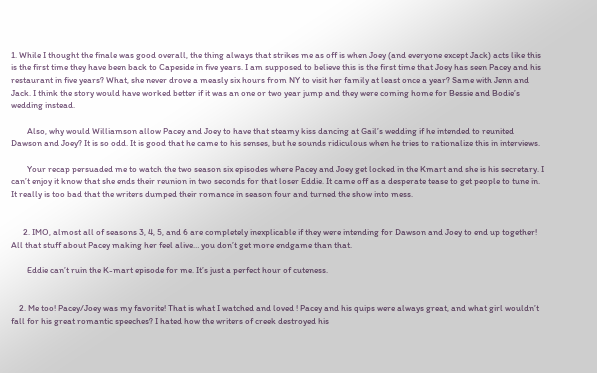1. While I thought the finale was good overall, the thing always that strikes me as off is when Joey (and everyone except Jack) acts like this is the first time they have been back to Capeside in five years. I am supposed to believe this is the first time that Joey has seen Pacey and his restaurant in five years? What, she never drove a measly six hours from NY to visit her family at least once a year? Same with Jenn and Jack. I think the story would have worked better if it was an one or two year jump and they were coming home for Bessie and Bodie’s wedding instead.

        Also, why would Williamson allow Pacey and Joey to have that steamy kiss dancing at Gail’s wedding if he intended to reunited Dawson and Joey? It is so odd. It is good that he came to his senses, but he sounds ridiculous when he tries to rationalize this in interviews.

        Your recap persuaded me to watch the two season six episodes where Pacey and Joey get locked in the Kmart and she is his secretary. I can’t enjoy it know that she ends their reunion in two seconds for that loser Eddie. It came off as a desperate tease to get people to tune in. It really is too bad that the writers dumped their romance in season four and turned the show into mess.


      2. IMO, almost all of seasons 3, 4, 5, and 6 are completely inexplicable if they were intending for Dawson and Joey to end up together! All that stuff about Pacey making her feel alive… you don’t get more endgame than that.

        Eddie can’t ruin the K-mart episode for me. It’s just a perfect hour of cuteness.


    2. Me too! Pacey/Joey was my favorite! That is what I watched and loved ! Pacey and his quips were always great, and what girl wouldn’t fall for his great romantic speeches? I hated how the writers of creek destroyed his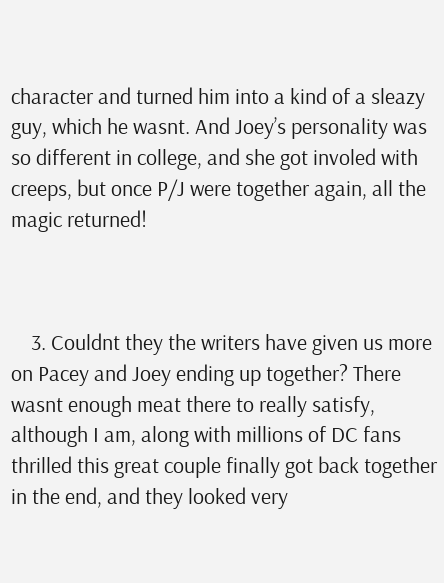character and turned him into a kind of a sleazy guy, which he wasnt. And Joey’s personality was so different in college, and she got involed with creeps, but once P/J were together again, all the magic returned!



    3. Couldnt they the writers have given us more on Pacey and Joey ending up together? There wasnt enough meat there to really satisfy, although I am, along with millions of DC fans thrilled this great couple finally got back together in the end, and they looked very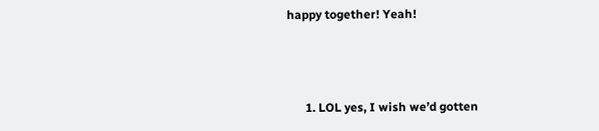happy together! Yeah!



      1. LOL yes, I wish we’d gotten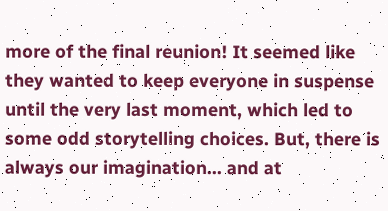more of the final reunion! It seemed like they wanted to keep everyone in suspense until the very last moment, which led to some odd storytelling choices. But, there is always our imagination… and at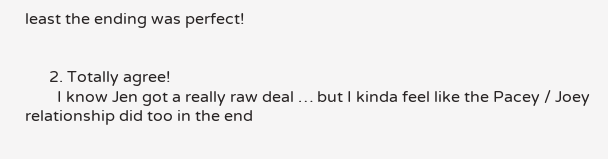least the ending was perfect!


      2. Totally agree!
        I know Jen got a really raw deal … but I kinda feel like the Pacey / Joey relationship did too in the end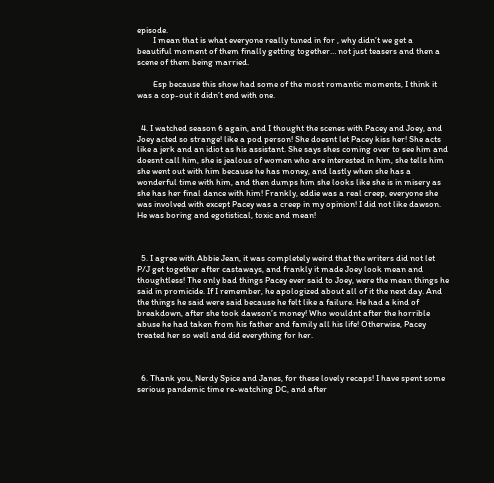episode.
        I mean that is what everyone really tuned in for , why didn’t we get a beautiful moment of them finally getting together… not just teasers and then a scene of them being married.

        Esp because this show had some of the most romantic moments, I think it was a cop-out it didn’t end with one.


  4. I watched season 6 again, and I thought the scenes with Pacey and Joey, and Joey acted so strange! like a pod person! She doesnt let Pacey kiss her! She acts like a jerk and an idiot as his assistant. She says shes coming over to see him and doesnt call him, she is jealous of women who are interested in him, she tells him she went out with him because he has money, and lastly when she has a wonderful time with him, and then dumps him she looks like she is in misery as she has her final dance with him! Frankly, eddie was a real creep, everyone she was involved with except Pacey was a creep in my opinion! I did not like dawson. He was boring and egotistical, toxic and mean!



  5. I agree with Abbie Jean, it was completely weird that the writers did not let P/J get together after castaways, and frankly it made Joey look mean and thoughtless! The only bad things Pacey ever said to Joey, were the mean things he said in promicide. If I remember, he apologized about all of it the next day. And the things he said were said because he felt like a failure. He had a kind of breakdown, after she took dawson’s money! Who wouldnt after the horrible abuse he had taken from his father and family all his life! Otherwise, Pacey treated her so well and did everything for her.



  6. Thank you, Nerdy Spice and Janes, for these lovely recaps! I have spent some serious pandemic time re-watching DC, and after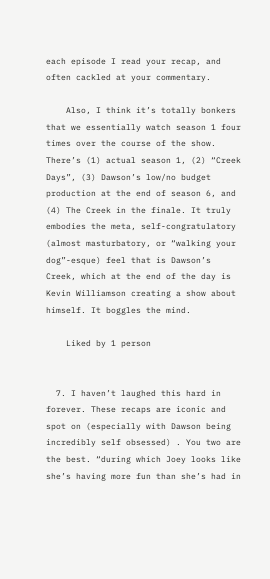each episode I read your recap, and often cackled at your commentary.

    Also, I think it’s totally bonkers that we essentially watch season 1 four times over the course of the show. There’s (1) actual season 1, (2) “Creek Days”, (3) Dawson’s low/no budget production at the end of season 6, and (4) The Creek in the finale. It truly embodies the meta, self-congratulatory (almost masturbatory, or “walking your dog”-esque) feel that is Dawson’s Creek, which at the end of the day is Kevin Williamson creating a show about himself. It boggles the mind.

    Liked by 1 person


  7. I haven’t laughed this hard in forever. These recaps are iconic and spot on (especially with Dawson being incredibly self obsessed) . You two are the best. “during which Joey looks like she’s having more fun than she’s had in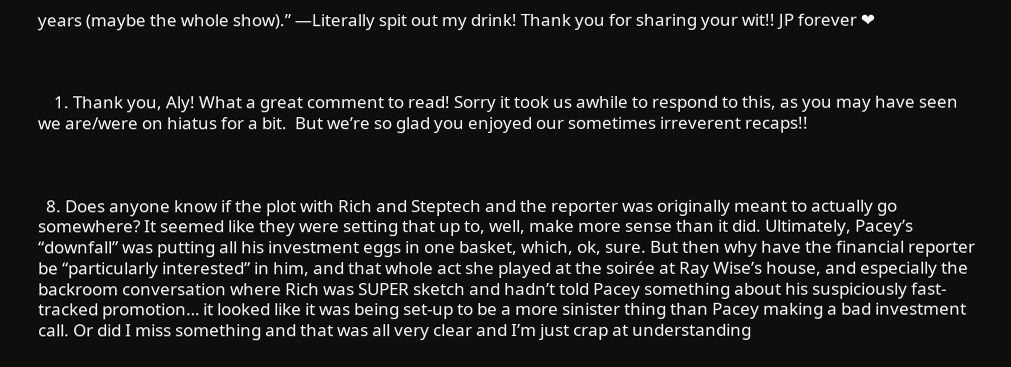years (maybe the whole show).” —Literally spit out my drink! Thank you for sharing your wit!! JP forever ❤



    1. Thank you, Aly! What a great comment to read! Sorry it took us awhile to respond to this, as you may have seen we are/were on hiatus for a bit.  But we’re so glad you enjoyed our sometimes irreverent recaps!!



  8. Does anyone know if the plot with Rich and Steptech and the reporter was originally meant to actually go somewhere? It seemed like they were setting that up to, well, make more sense than it did. Ultimately, Pacey’s “downfall” was putting all his investment eggs in one basket, which, ok, sure. But then why have the financial reporter be “particularly interested” in him, and that whole act she played at the soirée at Ray Wise’s house, and especially the backroom conversation where Rich was SUPER sketch and hadn’t told Pacey something about his suspiciously fast-tracked promotion… it looked like it was being set-up to be a more sinister thing than Pacey making a bad investment call. Or did I miss something and that was all very clear and I’m just crap at understanding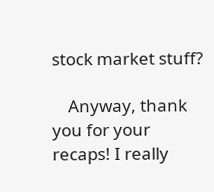stock market stuff?

    Anyway, thank you for your recaps! I really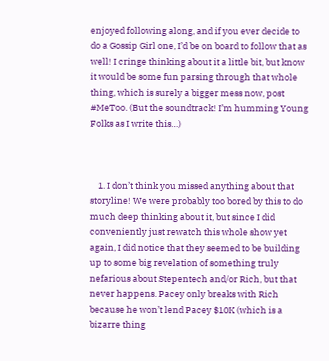enjoyed following along, and if you ever decide to do a Gossip Girl one, I’d be on board to follow that as well! I cringe thinking about it a little bit, but know it would be some fun parsing through that whole thing, which is surely a bigger mess now, post #MeToo. (But the soundtrack! I’m humming Young Folks as I write this…)



    1. I don’t think you missed anything about that storyline! We were probably too bored by this to do much deep thinking about it, but since I did conveniently just rewatch this whole show yet again, I did notice that they seemed to be building up to some big revelation of something truly nefarious about Stepentech and/or Rich, but that never happens. Pacey only breaks with Rich because he won’t lend Pacey $10K (which is a bizarre thing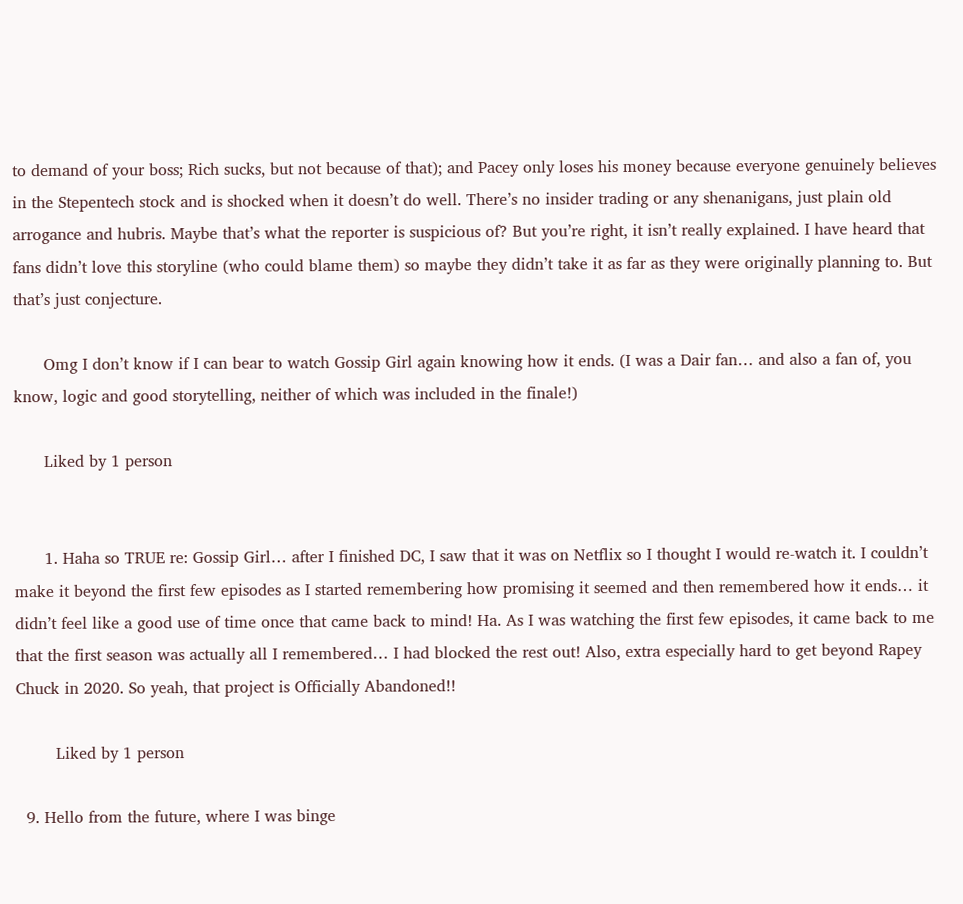to demand of your boss; Rich sucks, but not because of that); and Pacey only loses his money because everyone genuinely believes in the Stepentech stock and is shocked when it doesn’t do well. There’s no insider trading or any shenanigans, just plain old arrogance and hubris. Maybe that’s what the reporter is suspicious of? But you’re right, it isn’t really explained. I have heard that fans didn’t love this storyline (who could blame them) so maybe they didn’t take it as far as they were originally planning to. But that’s just conjecture.

      Omg I don’t know if I can bear to watch Gossip Girl again knowing how it ends. (I was a Dair fan… and also a fan of, you know, logic and good storytelling, neither of which was included in the finale!)

      Liked by 1 person


      1. Haha so TRUE re: Gossip Girl… after I finished DC, I saw that it was on Netflix so I thought I would re-watch it. I couldn’t make it beyond the first few episodes as I started remembering how promising it seemed and then remembered how it ends… it didn’t feel like a good use of time once that came back to mind! Ha. As I was watching the first few episodes, it came back to me that the first season was actually all I remembered… I had blocked the rest out! Also, extra especially hard to get beyond Rapey Chuck in 2020. So yeah, that project is Officially Abandoned!!

        Liked by 1 person

  9. Hello from the future, where I was binge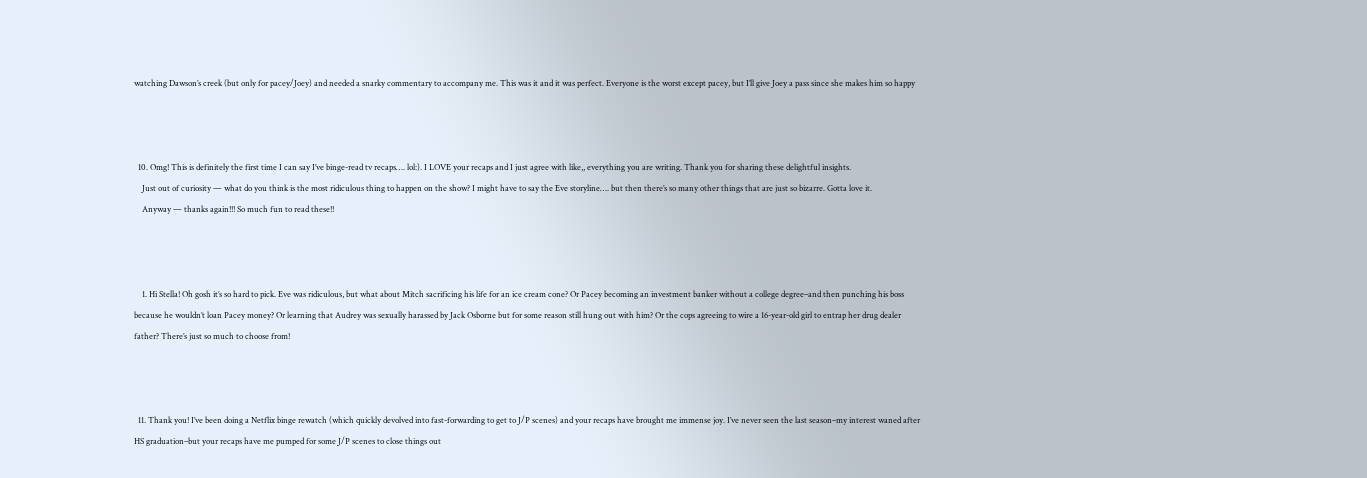watching Dawson’s creek (but only for pacey/Joey) and needed a snarky commentary to accompany me. This was it and it was perfect. Everyone is the worst except pacey, but I’ll give Joey a pass since she makes him so happy



  10. Omg! This is definitely the first time I can say I’ve binge-read tv recaps…. lol:). I LOVE your recaps and I just agree with like,, everything you are writing. Thank you for sharing these delightful insights.
    Just out of curiosity — what do you think is the most ridiculous thing to happen on the show? I might have to say the Eve storyline…. but then there’s so many other things that are just so bizarre. Gotta love it.
    Anyway — thanks again!!! So much fun to read these!!



    1. Hi Stella! Oh gosh it’s so hard to pick. Eve was ridiculous, but what about Mitch sacrificing his life for an ice cream cone? Or Pacey becoming an investment banker without a college degree–and then punching his boss because he wouldn’t loan Pacey money? Or learning that Audrey was sexually harassed by Jack Osborne but for some reason still hung out with him? Or the cops agreeing to wire a 16-year-old girl to entrap her drug dealer father? There’s just so much to choose from!



  11. Thank you! I’ve been doing a Netflix binge rewatch (which quickly devolved into fast-forwarding to get to J/P scenes) and your recaps have brought me immense joy. I’ve never seen the last season–my interest waned after HS graduation–but your recaps have me pumped for some J/P scenes to close things out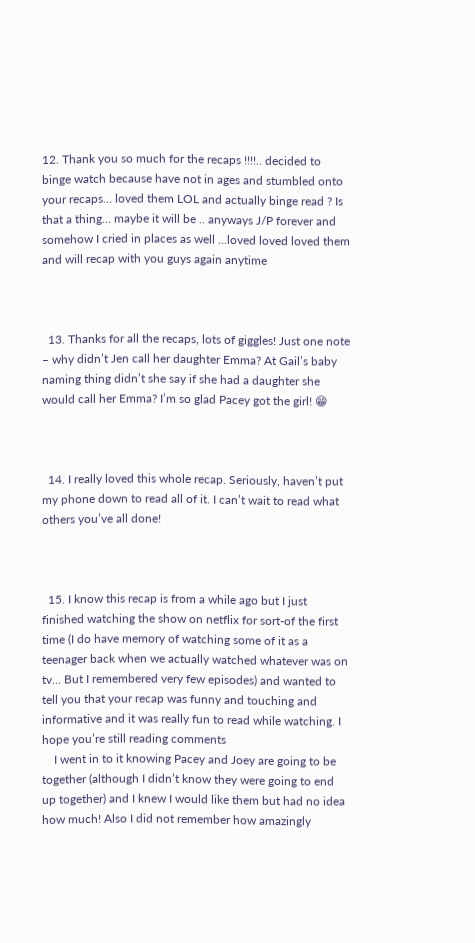12. Thank you so much for the recaps !!!!.. decided to binge watch because have not in ages and stumbled onto your recaps… loved them LOL and actually binge read ? Is that a thing… maybe it will be .. anyways J/P forever and somehow I cried in places as well …loved loved loved them and will recap with you guys again anytime



  13. Thanks for all the recaps, lots of giggles! Just one note – why didn’t Jen call her daughter Emma? At Gail’s baby naming thing didn’t she say if she had a daughter she would call her Emma? I’m so glad Pacey got the girl! 😁



  14. I really loved this whole recap. Seriously, haven’t put my phone down to read all of it. I can’t wait to read what others you’ve all done!



  15. I know this recap is from a while ago but I just finished watching the show on netflix for sort-of the first time (I do have memory of watching some of it as a teenager back when we actually watched whatever was on tv… But I remembered very few episodes) and wanted to tell you that your recap was funny and touching and informative and it was really fun to read while watching. I hope you’re still reading comments
    I went in to it knowing Pacey and Joey are going to be together (although I didn’t know they were going to end up together) and I knew I would like them but had no idea how much! Also I did not remember how amazingly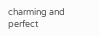charming and perfect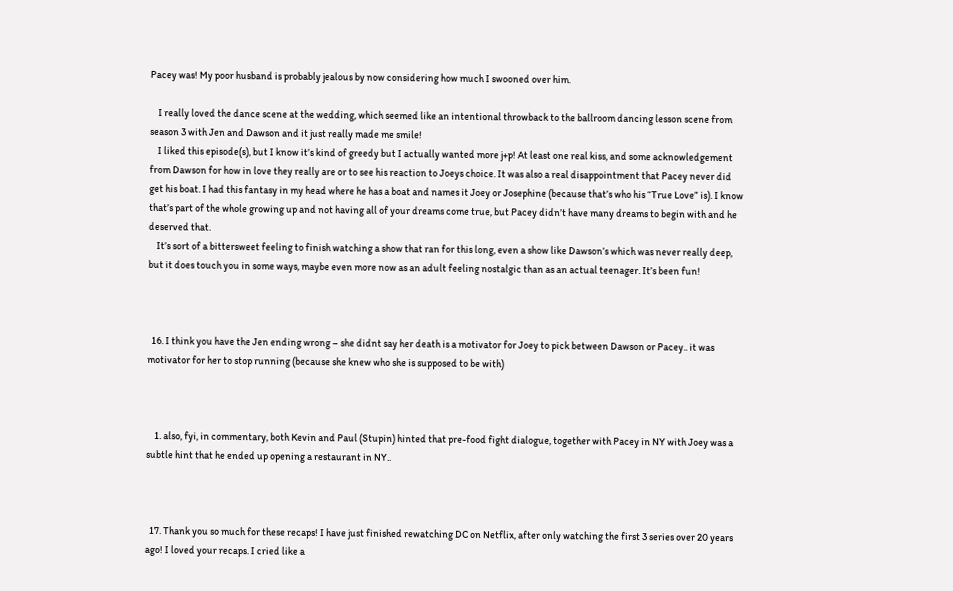Pacey was! My poor husband is probably jealous by now considering how much I swooned over him.

    I really loved the dance scene at the wedding, which seemed like an intentional throwback to the ballroom dancing lesson scene from season 3 with Jen and Dawson and it just really made me smile!
    I liked this episode(s), but I know it’s kind of greedy but I actually wanted more j+p! At least one real kiss, and some acknowledgement from Dawson for how in love they really are or to see his reaction to Joeys choice. It was also a real disappointment that Pacey never did get his boat. I had this fantasy in my head where he has a boat and names it Joey or Josephine (because that’s who his “True Love” is). I know that’s part of the whole growing up and not having all of your dreams come true, but Pacey didn’t have many dreams to begin with and he deserved that.
    It’s sort of a bittersweet feeling to finish watching a show that ran for this long, even a show like Dawson’s which was never really deep, but it does touch you in some ways, maybe even more now as an adult feeling nostalgic than as an actual teenager. It’s been fun!



  16. I think you have the Jen ending wrong – she didnt say her death is a motivator for Joey to pick between Dawson or Pacey.. it was motivator for her to stop running (because she knew who she is supposed to be with)



    1. also, fyi, in commentary, both Kevin and Paul (Stupin) hinted that pre-food fight dialogue, together with Pacey in NY with Joey was a subtle hint that he ended up opening a restaurant in NY..



  17. Thank you so much for these recaps! I have just finished rewatching DC on Netflix, after only watching the first 3 series over 20 years ago! I loved your recaps. I cried like a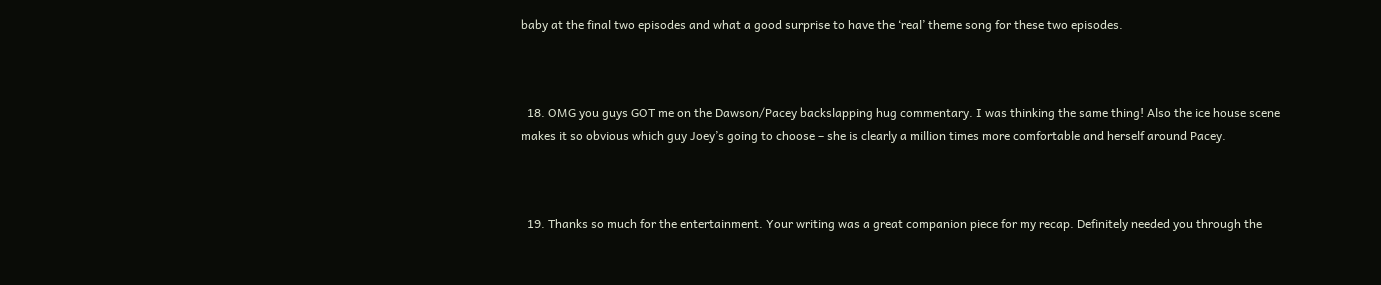baby at the final two episodes and what a good surprise to have the ‘real’ theme song for these two episodes.



  18. OMG you guys GOT me on the Dawson/Pacey backslapping hug commentary. I was thinking the same thing! Also the ice house scene makes it so obvious which guy Joey’s going to choose – she is clearly a million times more comfortable and herself around Pacey.



  19. Thanks so much for the entertainment. Your writing was a great companion piece for my recap. Definitely needed you through the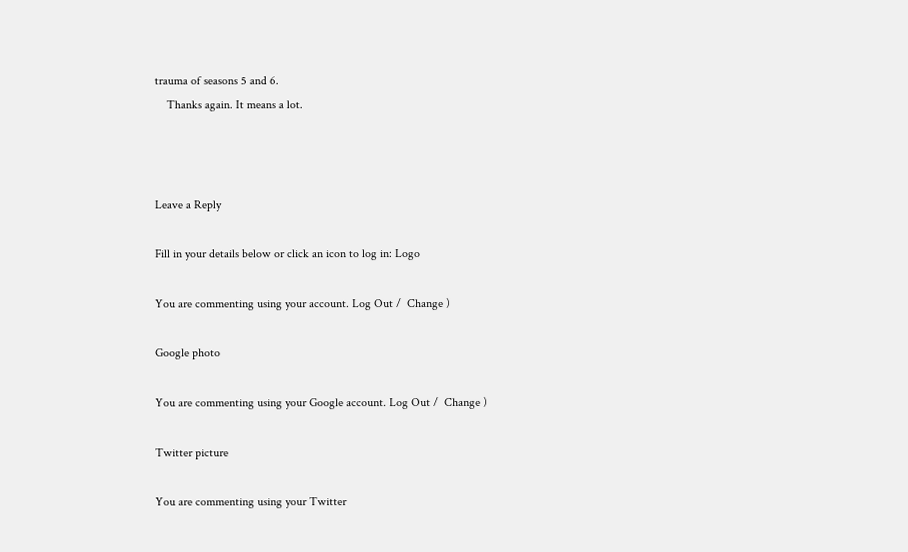trauma of seasons 5 and 6.
    Thanks again. It means a lot.



Leave a Reply

Fill in your details below or click an icon to log in: Logo

You are commenting using your account. Log Out /  Change )

Google photo

You are commenting using your Google account. Log Out /  Change )

Twitter picture

You are commenting using your Twitter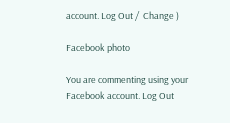account. Log Out /  Change )

Facebook photo

You are commenting using your Facebook account. Log Out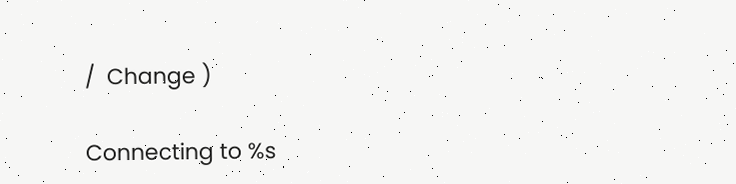/  Change )

Connecting to %s